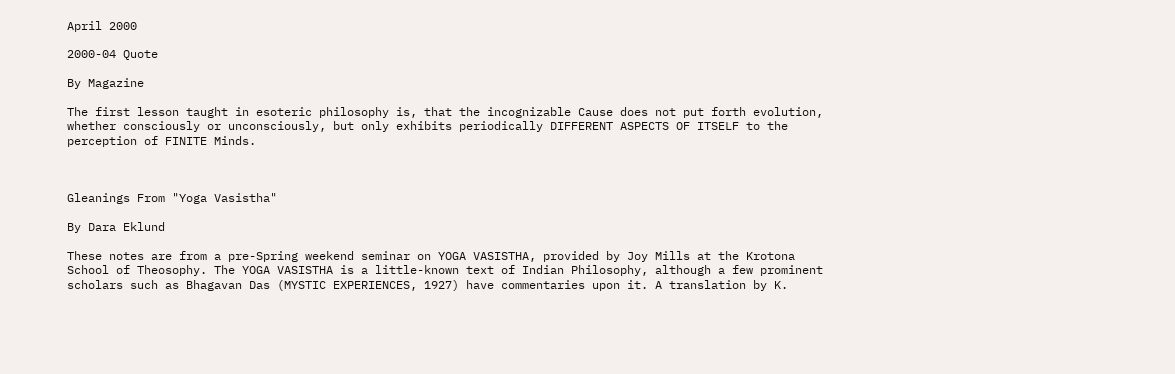April 2000

2000-04 Quote

By Magazine

The first lesson taught in esoteric philosophy is, that the incognizable Cause does not put forth evolution, whether consciously or unconsciously, but only exhibits periodically DIFFERENT ASPECTS OF ITSELF to the perception of FINITE Minds.



Gleanings From "Yoga Vasistha"

By Dara Eklund

These notes are from a pre-Spring weekend seminar on YOGA VASISTHA, provided by Joy Mills at the Krotona School of Theosophy. The YOGA VASISTHA is a little-known text of Indian Philosophy, although a few prominent scholars such as Bhagavan Das (MYSTIC EXPERIENCES, 1927) have commentaries upon it. A translation by K.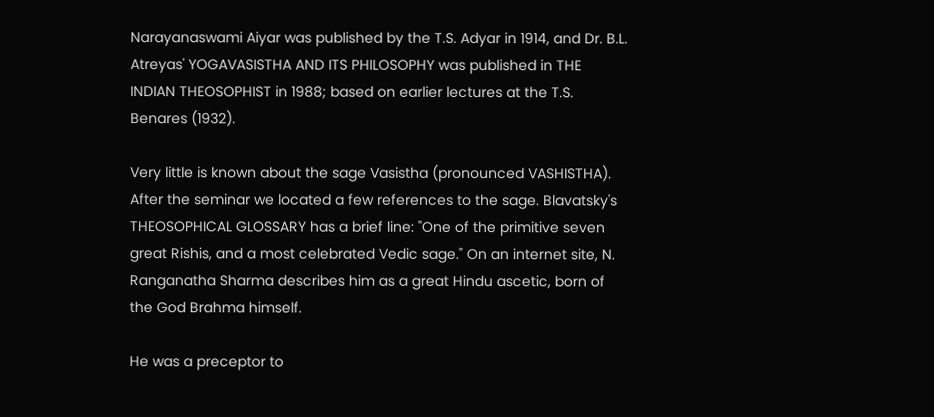Narayanaswami Aiyar was published by the T.S. Adyar in 1914, and Dr. B.L. Atreyas' YOGAVASISTHA AND ITS PHILOSOPHY was published in THE INDIAN THEOSOPHIST in 1988; based on earlier lectures at the T.S. Benares (1932).

Very little is known about the sage Vasistha (pronounced VASHISTHA). After the seminar we located a few references to the sage. Blavatsky's THEOSOPHICAL GLOSSARY has a brief line: "One of the primitive seven great Rishis, and a most celebrated Vedic sage." On an internet site, N. Ranganatha Sharma describes him as a great Hindu ascetic, born of the God Brahma himself.

He was a preceptor to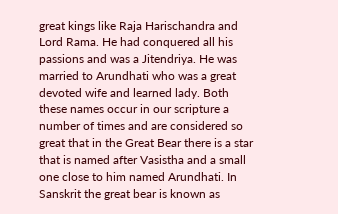great kings like Raja Harischandra and Lord Rama. He had conquered all his passions and was a Jitendriya. He was married to Arundhati who was a great devoted wife and learned lady. Both these names occur in our scripture a number of times and are considered so great that in the Great Bear there is a star that is named after Vasistha and a small one close to him named Arundhati. In Sanskrit the great bear is known as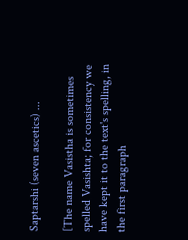Saptarshi (seven ascetics) ...

[The name Vasistha is sometimes spelled Vasishta; for consistency we have kept it to the text's spelling, in the first paragraph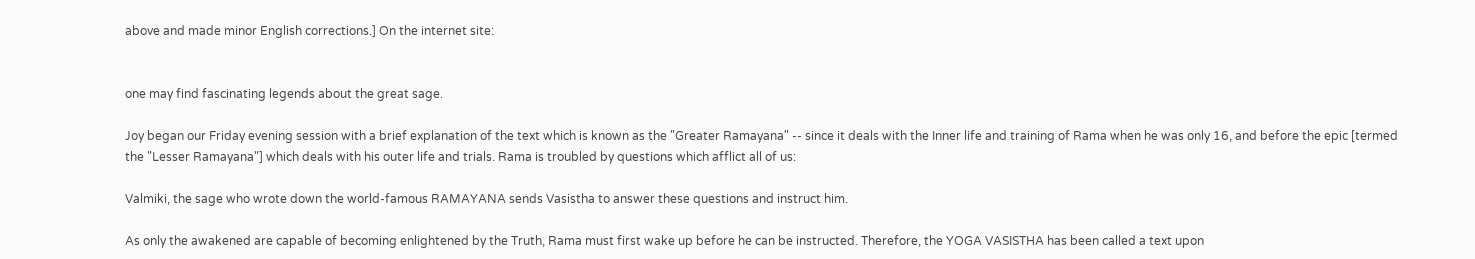above and made minor English corrections.] On the internet site:


one may find fascinating legends about the great sage.

Joy began our Friday evening session with a brief explanation of the text which is known as the "Greater Ramayana" -- since it deals with the Inner life and training of Rama when he was only 16, and before the epic [termed the "Lesser Ramayana"] which deals with his outer life and trials. Rama is troubled by questions which afflict all of us:

Valmiki, the sage who wrote down the world-famous RAMAYANA sends Vasistha to answer these questions and instruct him.

As only the awakened are capable of becoming enlightened by the Truth, Rama must first wake up before he can be instructed. Therefore, the YOGA VASISTHA has been called a text upon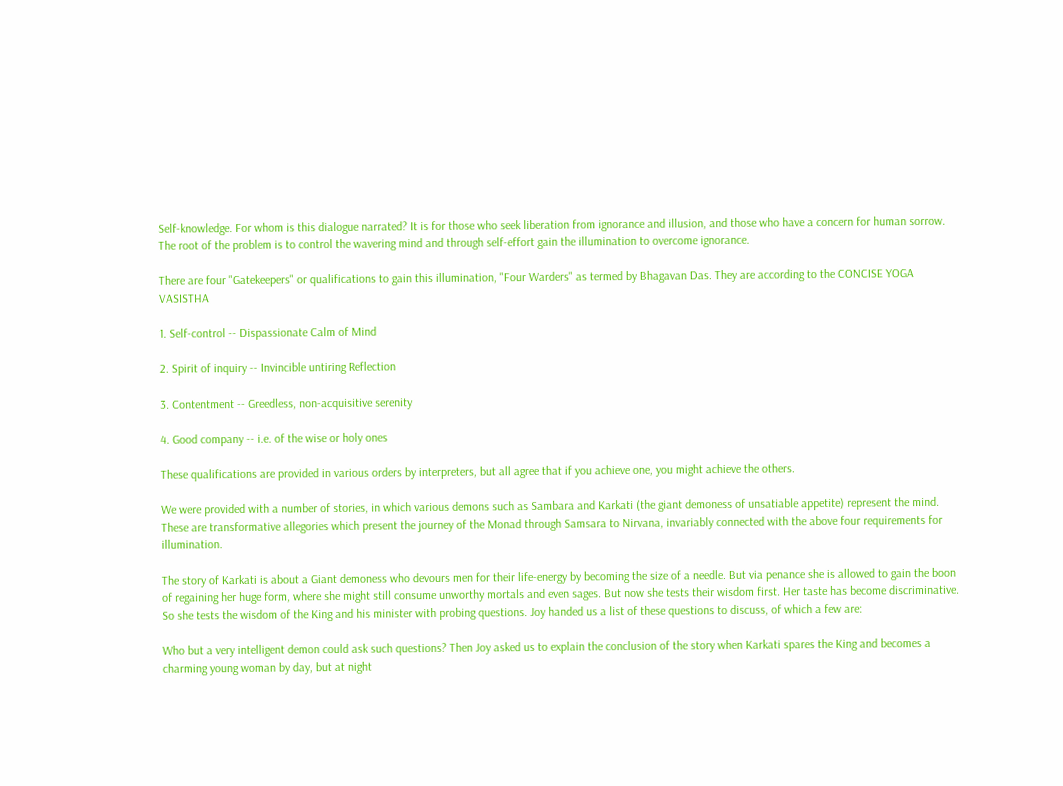Self-knowledge. For whom is this dialogue narrated? It is for those who seek liberation from ignorance and illusion, and those who have a concern for human sorrow. The root of the problem is to control the wavering mind and through self-effort gain the illumination to overcome ignorance.

There are four "Gatekeepers" or qualifications to gain this illumination, "Four Warders" as termed by Bhagavan Das. They are according to the CONCISE YOGA VASISTHA

1. Self-control -- Dispassionate Calm of Mind

2. Spirit of inquiry -- Invincible untiring Reflection

3. Contentment -- Greedless, non-acquisitive serenity

4. Good company -- i.e. of the wise or holy ones

These qualifications are provided in various orders by interpreters, but all agree that if you achieve one, you might achieve the others.

We were provided with a number of stories, in which various demons such as Sambara and Karkati (the giant demoness of unsatiable appetite) represent the mind. These are transformative allegories which present the journey of the Monad through Samsara to Nirvana, invariably connected with the above four requirements for illumination.

The story of Karkati is about a Giant demoness who devours men for their life-energy by becoming the size of a needle. But via penance she is allowed to gain the boon of regaining her huge form, where she might still consume unworthy mortals and even sages. But now she tests their wisdom first. Her taste has become discriminative. So she tests the wisdom of the King and his minister with probing questions. Joy handed us a list of these questions to discuss, of which a few are:

Who but a very intelligent demon could ask such questions? Then Joy asked us to explain the conclusion of the story when Karkati spares the King and becomes a charming young woman by day, but at night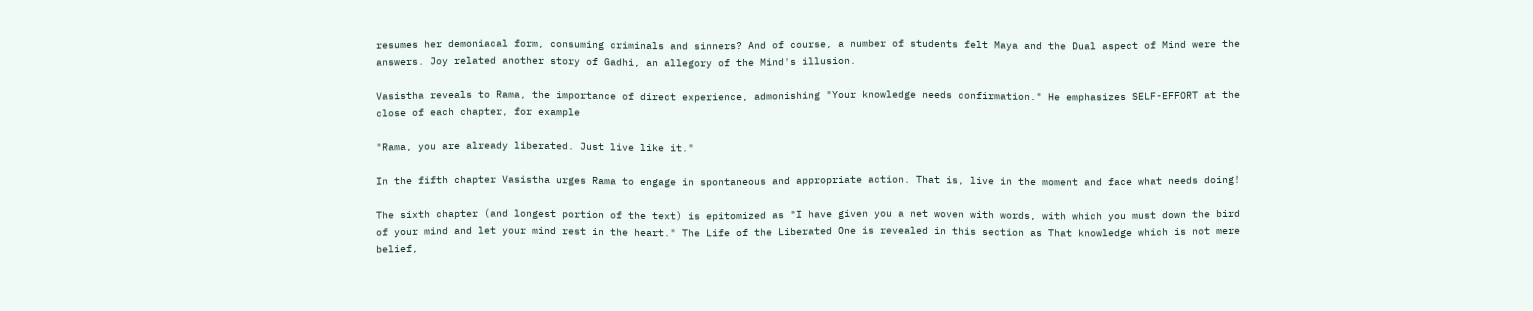resumes her demoniacal form, consuming criminals and sinners? And of course, a number of students felt Maya and the Dual aspect of Mind were the answers. Joy related another story of Gadhi, an allegory of the Mind's illusion.

Vasistha reveals to Rama, the importance of direct experience, admonishing "Your knowledge needs confirmation." He emphasizes SELF-EFFORT at the close of each chapter, for example

"Rama, you are already liberated. Just live like it."

In the fifth chapter Vasistha urges Rama to engage in spontaneous and appropriate action. That is, live in the moment and face what needs doing!

The sixth chapter (and longest portion of the text) is epitomized as "I have given you a net woven with words, with which you must down the bird of your mind and let your mind rest in the heart." The Life of the Liberated One is revealed in this section as That knowledge which is not mere belief,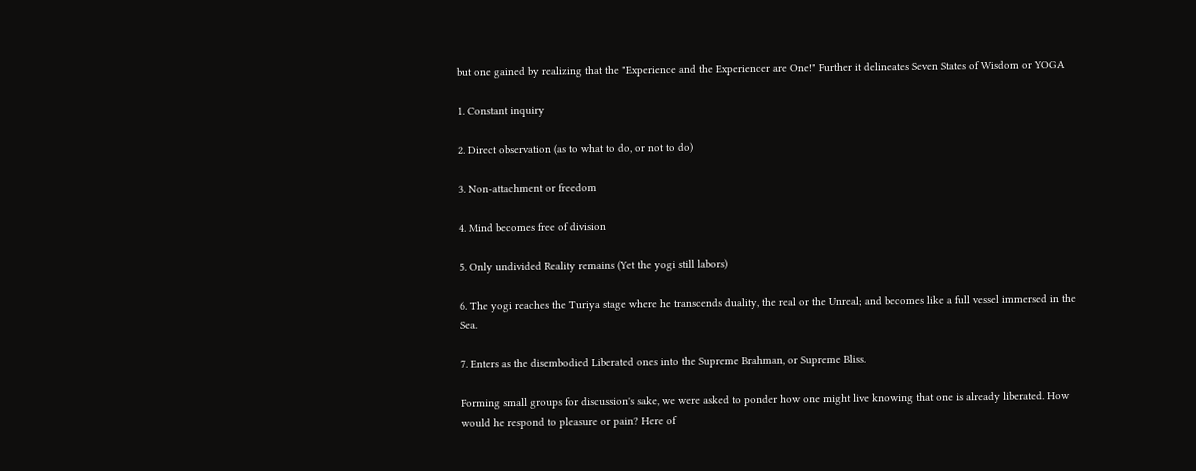but one gained by realizing that the "Experience and the Experiencer are One!" Further it delineates Seven States of Wisdom or YOGA

1. Constant inquiry

2. Direct observation (as to what to do, or not to do)

3. Non-attachment or freedom

4. Mind becomes free of division

5. Only undivided Reality remains (Yet the yogi still labors)

6. The yogi reaches the Turiya stage where he transcends duality, the real or the Unreal; and becomes like a full vessel immersed in the Sea.

7. Enters as the disembodied Liberated ones into the Supreme Brahman, or Supreme Bliss.

Forming small groups for discussion's sake, we were asked to ponder how one might live knowing that one is already liberated. How would he respond to pleasure or pain? Here of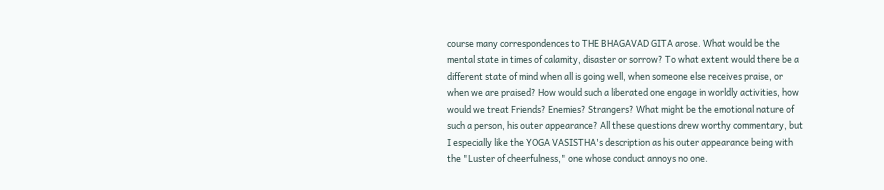course many correspondences to THE BHAGAVAD GITA arose. What would be the mental state in times of calamity, disaster or sorrow? To what extent would there be a different state of mind when all is going well, when someone else receives praise, or when we are praised? How would such a liberated one engage in worldly activities, how would we treat Friends? Enemies? Strangers? What might be the emotional nature of such a person, his outer appearance? All these questions drew worthy commentary, but I especially like the YOGA VASISTHA's description as his outer appearance being with the "Luster of cheerfulness," one whose conduct annoys no one.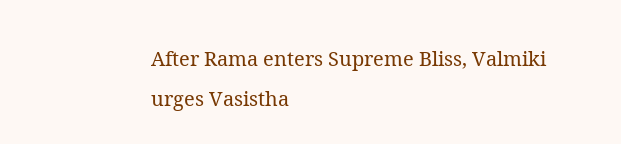After Rama enters Supreme Bliss, Valmiki urges Vasistha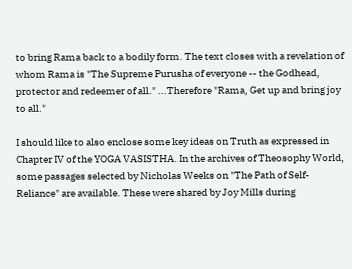to bring Rama back to a bodily form. The text closes with a revelation of whom Rama is "The Supreme Purusha of everyone -- the Godhead, protector and redeemer of all." ...Therefore "Rama, Get up and bring joy to all."

I should like to also enclose some key ideas on Truth as expressed in Chapter IV of the YOGA VASISTHA. In the archives of Theosophy World, some passages selected by Nicholas Weeks on "The Path of Self-Reliance" are available. These were shared by Joy Mills during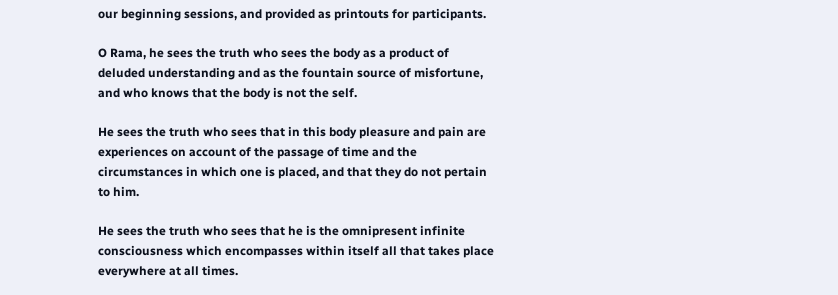our beginning sessions, and provided as printouts for participants.

O Rama, he sees the truth who sees the body as a product of deluded understanding and as the fountain source of misfortune, and who knows that the body is not the self.

He sees the truth who sees that in this body pleasure and pain are experiences on account of the passage of time and the circumstances in which one is placed, and that they do not pertain to him.

He sees the truth who sees that he is the omnipresent infinite consciousness which encompasses within itself all that takes place everywhere at all times.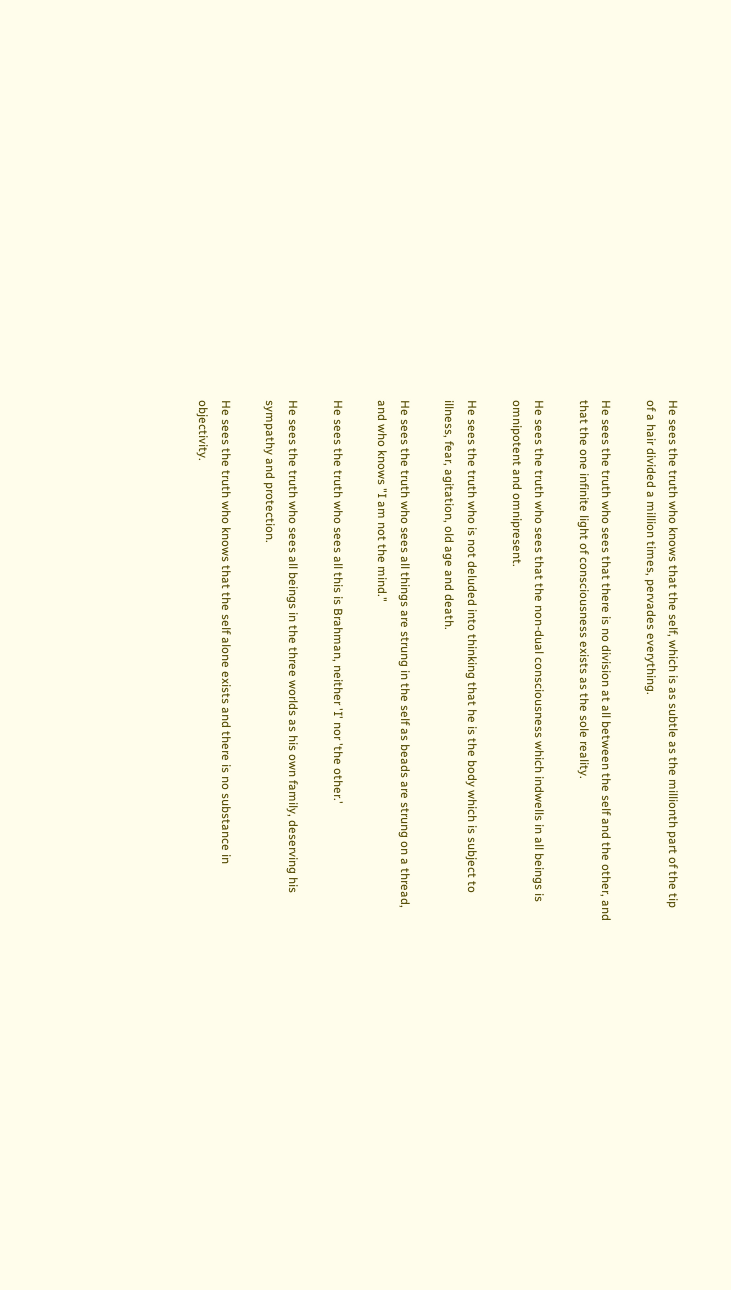He sees the truth who knows that the self, which is as subtle as the millionth part of the tip of a hair divided a million times, pervades everything.

He sees the truth who sees that there is no division at all between the self and the other, and that the one infinite light of consciousness exists as the sole reality.

He sees the truth who sees that the non-dual consciousness which indwells in all beings is omnipotent and omnipresent.

He sees the truth who is not deluded into thinking that he is the body which is subject to illness, fear, agitation, old age and death.

He sees the truth who sees all things are strung in the self as beads are strung on a thread, and who knows "I am not the mind."

He sees the truth who sees all this is Brahman, neither 'I' nor 'the other.'

He sees the truth who sees all beings in the three worlds as his own family, deserving his sympathy and protection.

He sees the truth who knows that the self alone exists and there is no substance in objectivity.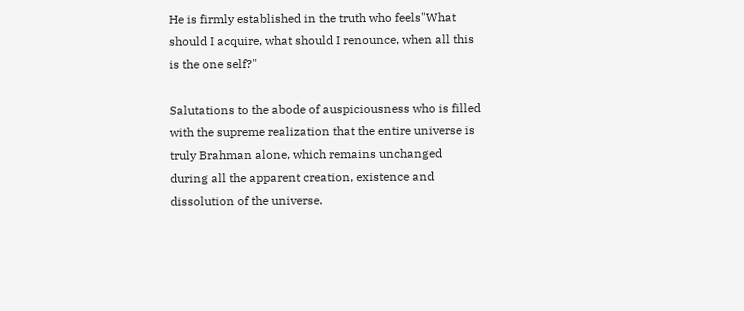He is firmly established in the truth who feels"What should I acquire, what should I renounce, when all this is the one self?"

Salutations to the abode of auspiciousness who is filled with the supreme realization that the entire universe is truly Brahman alone, which remains unchanged during all the apparent creation, existence and dissolution of the universe.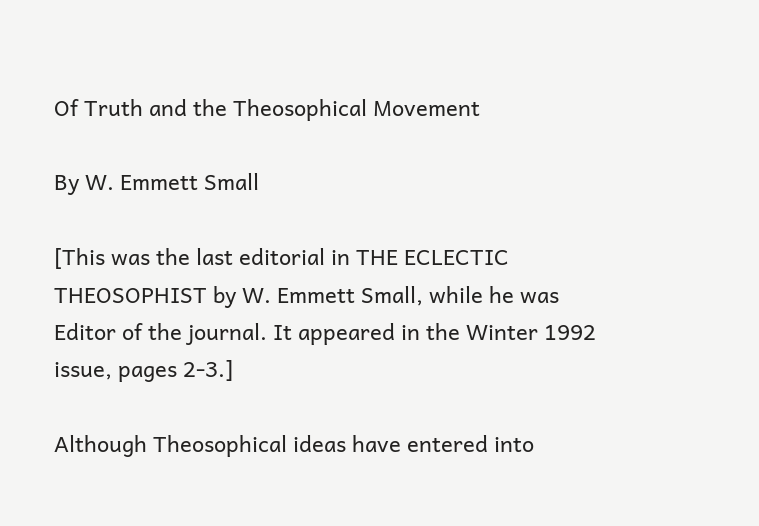Of Truth and the Theosophical Movement

By W. Emmett Small

[This was the last editorial in THE ECLECTIC THEOSOPHIST by W. Emmett Small, while he was Editor of the journal. It appeared in the Winter 1992 issue, pages 2-3.]

Although Theosophical ideas have entered into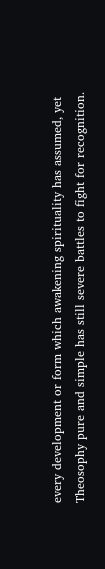every development or form which awakening spirituality has assumed, yet Theosophy pure and simple has still severe battles to fight for recognition.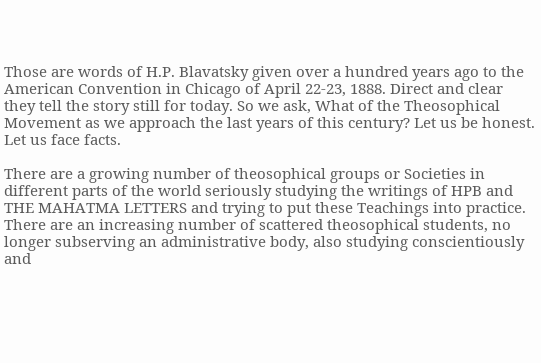Those are words of H.P. Blavatsky given over a hundred years ago to the American Convention in Chicago of April 22-23, 1888. Direct and clear they tell the story still for today. So we ask, What of the Theosophical Movement as we approach the last years of this century? Let us be honest. Let us face facts.

There are a growing number of theosophical groups or Societies in different parts of the world seriously studying the writings of HPB and THE MAHATMA LETTERS and trying to put these Teachings into practice. There are an increasing number of scattered theosophical students, no longer subserving an administrative body, also studying conscientiously and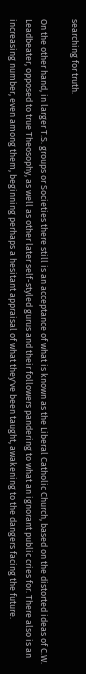searching for truth.

On the other hand, in larger T.S. groups or Societies there still is an acceptance of what is known as the Liberal Catholic Church, based on the distorted ideas of C.W. Leadbeater, opposed to true Theosophy, as well as other later self-styled gurus and their followers pandering to what an ignorant public cries for. There also is an increasing number, even among them, beginning perhaps a hesitant appraisal of what they've been taught, awakening to the dangers facing the future.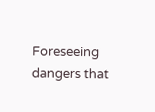Foreseeing dangers that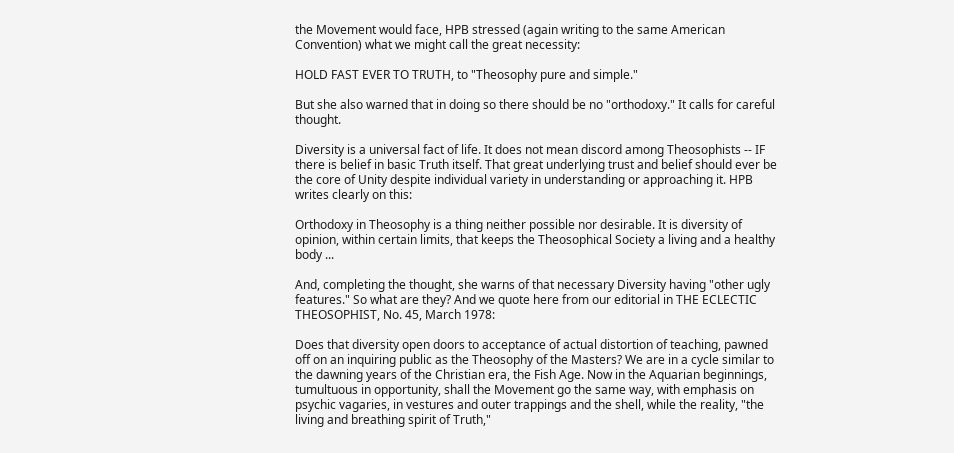the Movement would face, HPB stressed (again writing to the same American Convention) what we might call the great necessity:

HOLD FAST EVER TO TRUTH, to "Theosophy pure and simple."

But she also warned that in doing so there should be no "orthodoxy." It calls for careful thought.

Diversity is a universal fact of life. It does not mean discord among Theosophists -- IF there is belief in basic Truth itself. That great underlying trust and belief should ever be the core of Unity despite individual variety in understanding or approaching it. HPB writes clearly on this:

Orthodoxy in Theosophy is a thing neither possible nor desirable. It is diversity of opinion, within certain limits, that keeps the Theosophical Society a living and a healthy body ...

And, completing the thought, she warns of that necessary Diversity having "other ugly features." So what are they? And we quote here from our editorial in THE ECLECTIC THEOSOPHIST, No. 45, March 1978:

Does that diversity open doors to acceptance of actual distortion of teaching, pawned off on an inquiring public as the Theosophy of the Masters? We are in a cycle similar to the dawning years of the Christian era, the Fish Age. Now in the Aquarian beginnings, tumultuous in opportunity, shall the Movement go the same way, with emphasis on psychic vagaries, in vestures and outer trappings and the shell, while the reality, "the living and breathing spirit of Truth,"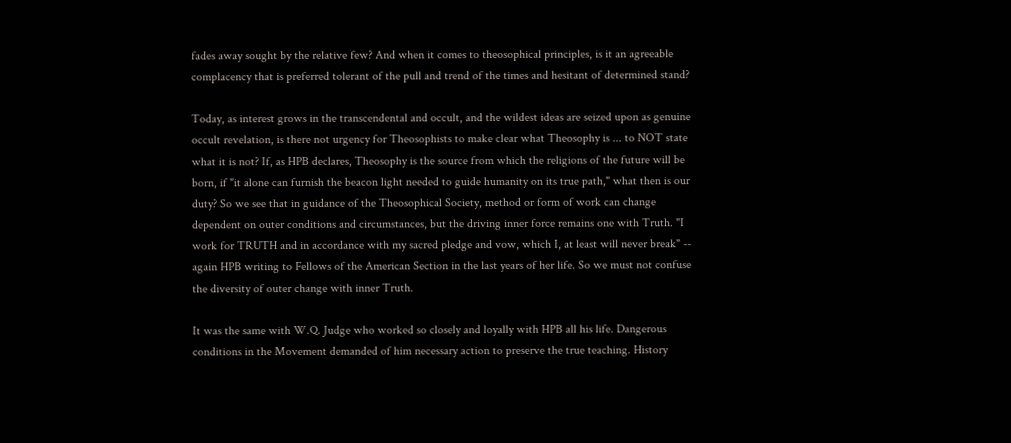fades away sought by the relative few? And when it comes to theosophical principles, is it an agreeable complacency that is preferred tolerant of the pull and trend of the times and hesitant of determined stand?

Today, as interest grows in the transcendental and occult, and the wildest ideas are seized upon as genuine occult revelation, is there not urgency for Theosophists to make clear what Theosophy is ... to NOT state what it is not? If, as HPB declares, Theosophy is the source from which the religions of the future will be born, if "it alone can furnish the beacon light needed to guide humanity on its true path," what then is our duty? So we see that in guidance of the Theosophical Society, method or form of work can change dependent on outer conditions and circumstances, but the driving inner force remains one with Truth. "I work for TRUTH and in accordance with my sacred pledge and vow, which I, at least will never break" -- again HPB writing to Fellows of the American Section in the last years of her life. So we must not confuse the diversity of outer change with inner Truth.

It was the same with W.Q. Judge who worked so closely and loyally with HPB all his life. Dangerous conditions in the Movement demanded of him necessary action to preserve the true teaching. History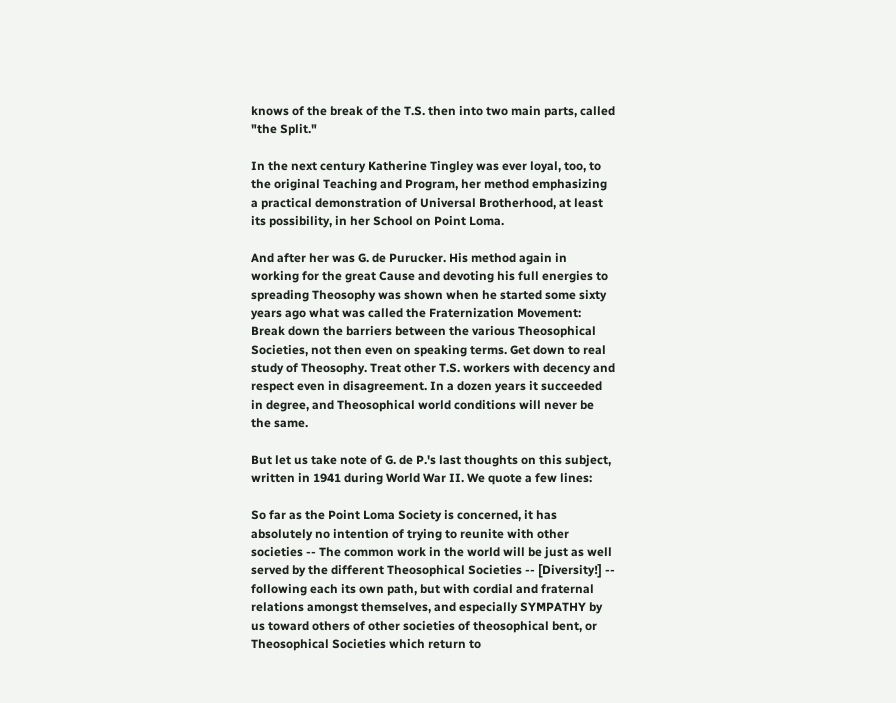knows of the break of the T.S. then into two main parts, called "the Split."

In the next century Katherine Tingley was ever loyal, too, to the original Teaching and Program, her method emphasizing a practical demonstration of Universal Brotherhood, at least its possibility, in her School on Point Loma.

And after her was G. de Purucker. His method again in working for the great Cause and devoting his full energies to spreading Theosophy was shown when he started some sixty years ago what was called the Fraternization Movement: Break down the barriers between the various Theosophical Societies, not then even on speaking terms. Get down to real study of Theosophy. Treat other T.S. workers with decency and respect even in disagreement. In a dozen years it succeeded in degree, and Theosophical world conditions will never be the same.

But let us take note of G. de P.'s last thoughts on this subject, written in 1941 during World War II. We quote a few lines:

So far as the Point Loma Society is concerned, it has absolutely no intention of trying to reunite with other societies -- The common work in the world will be just as well served by the different Theosophical Societies -- [Diversity!] -- following each its own path, but with cordial and fraternal relations amongst themselves, and especially SYMPATHY by us toward others of other societies of theosophical bent, or Theosophical Societies which return to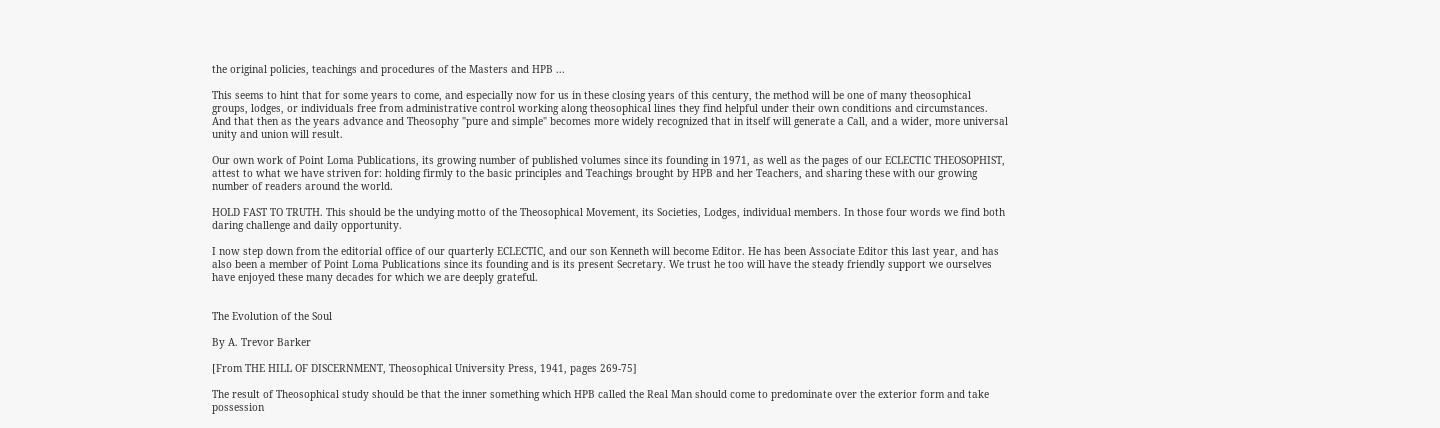the original policies, teachings and procedures of the Masters and HPB ...

This seems to hint that for some years to come, and especially now for us in these closing years of this century, the method will be one of many theosophical groups, lodges, or individuals free from administrative control working along theosophical lines they find helpful under their own conditions and circumstances. And that then as the years advance and Theosophy "pure and simple" becomes more widely recognized that in itself will generate a Call, and a wider, more universal unity and union will result.

Our own work of Point Loma Publications, its growing number of published volumes since its founding in 1971, as well as the pages of our ECLECTIC THEOSOPHIST, attest to what we have striven for: holding firmly to the basic principles and Teachings brought by HPB and her Teachers, and sharing these with our growing number of readers around the world.

HOLD FAST TO TRUTH. This should be the undying motto of the Theosophical Movement, its Societies, Lodges, individual members. In those four words we find both daring challenge and daily opportunity.

I now step down from the editorial office of our quarterly ECLECTIC, and our son Kenneth will become Editor. He has been Associate Editor this last year, and has also been a member of Point Loma Publications since its founding and is its present Secretary. We trust he too will have the steady friendly support we ourselves have enjoyed these many decades for which we are deeply grateful.


The Evolution of the Soul

By A. Trevor Barker

[From THE HILL OF DISCERNMENT, Theosophical University Press, 1941, pages 269-75]

The result of Theosophical study should be that the inner something which HPB called the Real Man should come to predominate over the exterior form and take possession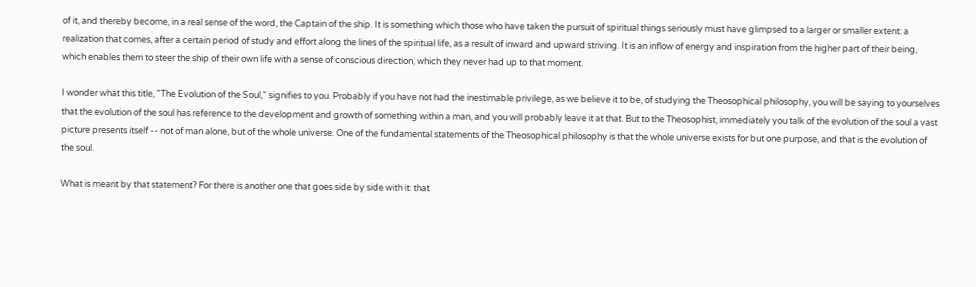of it, and thereby become, in a real sense of the word, the Captain of the ship. It is something which those who have taken the pursuit of spiritual things seriously must have glimpsed to a larger or smaller extent: a realization that comes, after a certain period of study and effort along the lines of the spiritual life, as a result of inward and upward striving. It is an inflow of energy and inspiration from the higher part of their being, which enables them to steer the ship of their own life with a sense of conscious direction, which they never had up to that moment.

I wonder what this title, "The Evolution of the Soul," signifies to you. Probably if you have not had the inestimable privilege, as we believe it to be, of studying the Theosophical philosophy, you will be saying to yourselves that the evolution of the soul has reference to the development and growth of something within a man, and you will probably leave it at that. But to the Theosophist, immediately you talk of the evolution of the soul a vast picture presents itself -- not of man alone, but of the whole universe. One of the fundamental statements of the Theosophical philosophy is that the whole universe exists for but one purpose, and that is the evolution of the soul.

What is meant by that statement? For there is another one that goes side by side with it: that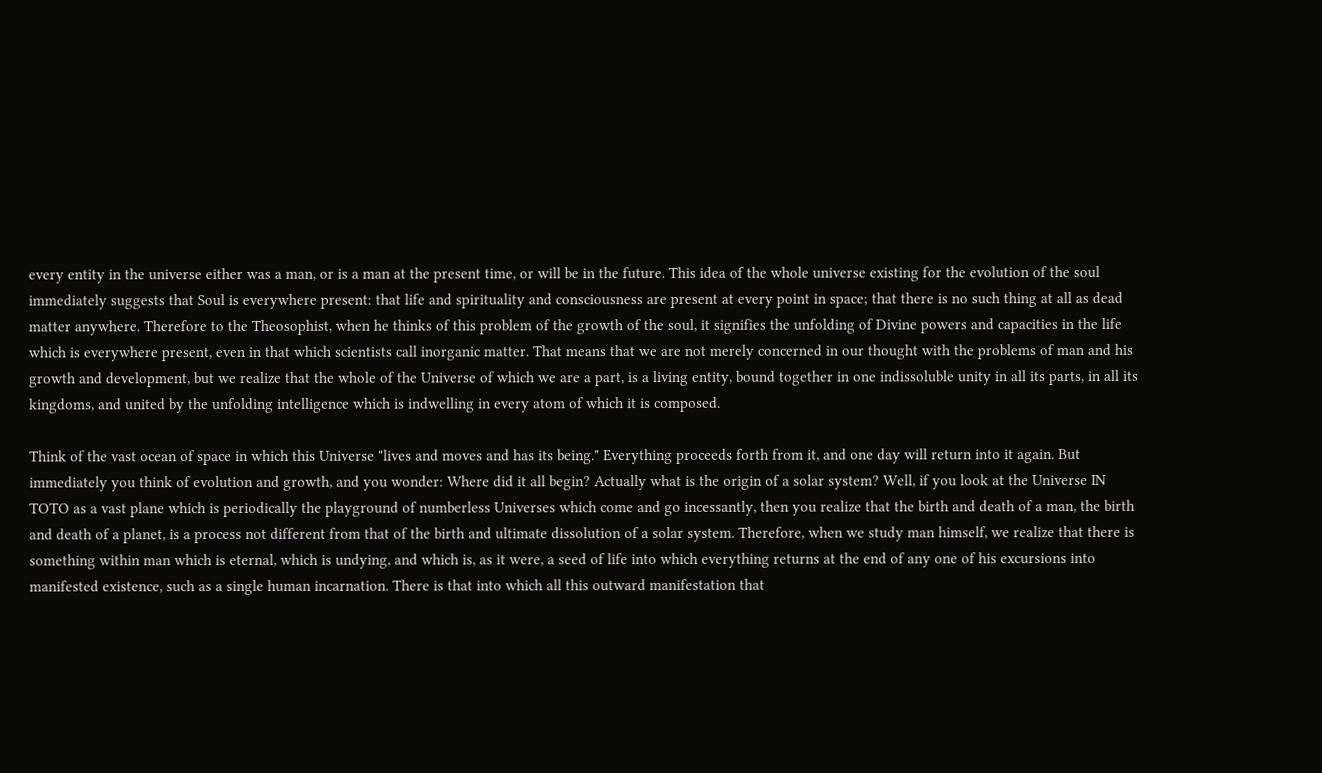every entity in the universe either was a man, or is a man at the present time, or will be in the future. This idea of the whole universe existing for the evolution of the soul immediately suggests that Soul is everywhere present: that life and spirituality and consciousness are present at every point in space; that there is no such thing at all as dead matter anywhere. Therefore to the Theosophist, when he thinks of this problem of the growth of the soul, it signifies the unfolding of Divine powers and capacities in the life which is everywhere present, even in that which scientists call inorganic matter. That means that we are not merely concerned in our thought with the problems of man and his growth and development, but we realize that the whole of the Universe of which we are a part, is a living entity, bound together in one indissoluble unity in all its parts, in all its kingdoms, and united by the unfolding intelligence which is indwelling in every atom of which it is composed.

Think of the vast ocean of space in which this Universe "lives and moves and has its being." Everything proceeds forth from it, and one day will return into it again. But immediately you think of evolution and growth, and you wonder: Where did it all begin? Actually what is the origin of a solar system? Well, if you look at the Universe IN TOTO as a vast plane which is periodically the playground of numberless Universes which come and go incessantly, then you realize that the birth and death of a man, the birth and death of a planet, is a process not different from that of the birth and ultimate dissolution of a solar system. Therefore, when we study man himself, we realize that there is something within man which is eternal, which is undying, and which is, as it were, a seed of life into which everything returns at the end of any one of his excursions into manifested existence, such as a single human incarnation. There is that into which all this outward manifestation that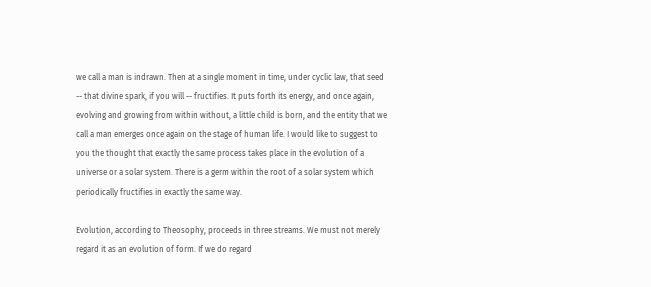we call a man is indrawn. Then at a single moment in time, under cyclic law, that seed -- that divine spark, if you will -- fructifies. It puts forth its energy, and once again, evolving and growing from within without, a little child is born, and the entity that we call a man emerges once again on the stage of human life. I would like to suggest to you the thought that exactly the same process takes place in the evolution of a universe or a solar system. There is a germ within the root of a solar system which periodically fructifies in exactly the same way.

Evolution, according to Theosophy, proceeds in three streams. We must not merely regard it as an evolution of form. If we do regard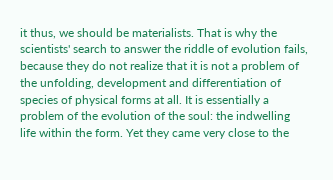it thus, we should be materialists. That is why the scientists' search to answer the riddle of evolution fails, because they do not realize that it is not a problem of the unfolding, development and differentiation of species of physical forms at all. It is essentially a problem of the evolution of the soul: the indwelling life within the form. Yet they came very close to the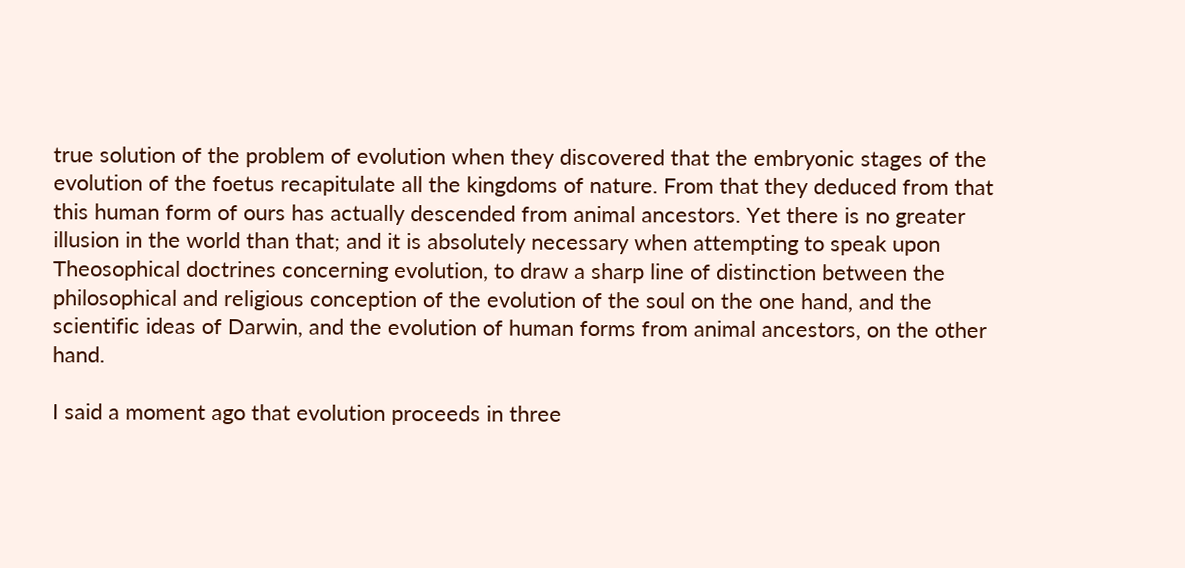true solution of the problem of evolution when they discovered that the embryonic stages of the evolution of the foetus recapitulate all the kingdoms of nature. From that they deduced from that this human form of ours has actually descended from animal ancestors. Yet there is no greater illusion in the world than that; and it is absolutely necessary when attempting to speak upon Theosophical doctrines concerning evolution, to draw a sharp line of distinction between the philosophical and religious conception of the evolution of the soul on the one hand, and the scientific ideas of Darwin, and the evolution of human forms from animal ancestors, on the other hand.

I said a moment ago that evolution proceeds in three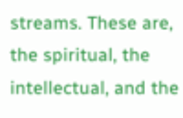streams. These are, the spiritual, the intellectual, and the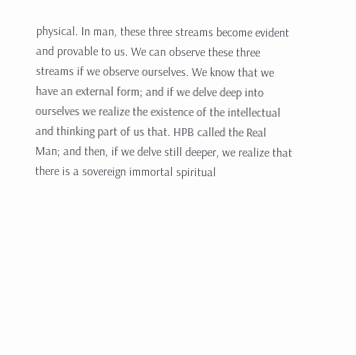physical. In man, these three streams become evident and provable to us. We can observe these three streams if we observe ourselves. We know that we have an external form; and if we delve deep into ourselves we realize the existence of the intellectual and thinking part of us that. HPB called the Real Man; and then, if we delve still deeper, we realize that there is a sovereign immortal spiritual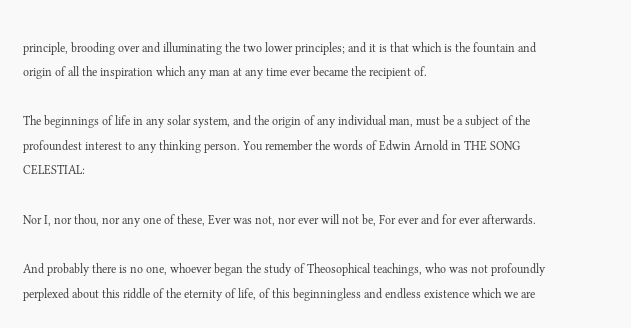principle, brooding over and illuminating the two lower principles; and it is that which is the fountain and origin of all the inspiration which any man at any time ever became the recipient of.

The beginnings of life in any solar system, and the origin of any individual man, must be a subject of the profoundest interest to any thinking person. You remember the words of Edwin Arnold in THE SONG CELESTIAL:

Nor I, nor thou, nor any one of these, Ever was not, nor ever will not be, For ever and for ever afterwards.

And probably there is no one, whoever began the study of Theosophical teachings, who was not profoundly perplexed about this riddle of the eternity of life, of this beginningless and endless existence which we are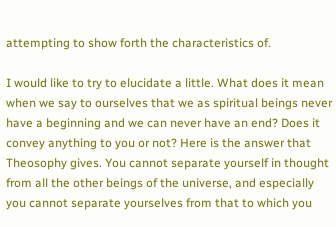attempting to show forth the characteristics of.

I would like to try to elucidate a little. What does it mean when we say to ourselves that we as spiritual beings never have a beginning and we can never have an end? Does it convey anything to you or not? Here is the answer that Theosophy gives. You cannot separate yourself in thought from all the other beings of the universe, and especially you cannot separate yourselves from that to which you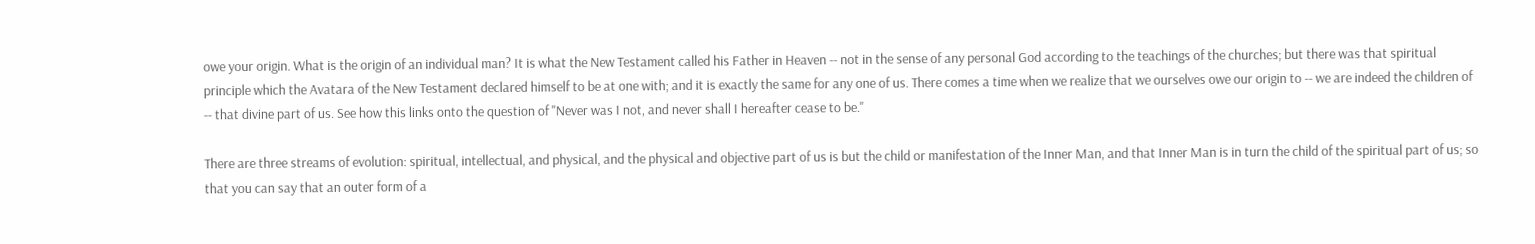owe your origin. What is the origin of an individual man? It is what the New Testament called his Father in Heaven -- not in the sense of any personal God according to the teachings of the churches; but there was that spiritual principle which the Avatara of the New Testament declared himself to be at one with; and it is exactly the same for any one of us. There comes a time when we realize that we ourselves owe our origin to -- we are indeed the children of -- that divine part of us. See how this links onto the question of "Never was I not, and never shall I hereafter cease to be."

There are three streams of evolution: spiritual, intellectual, and physical, and the physical and objective part of us is but the child or manifestation of the Inner Man, and that Inner Man is in turn the child of the spiritual part of us; so that you can say that an outer form of a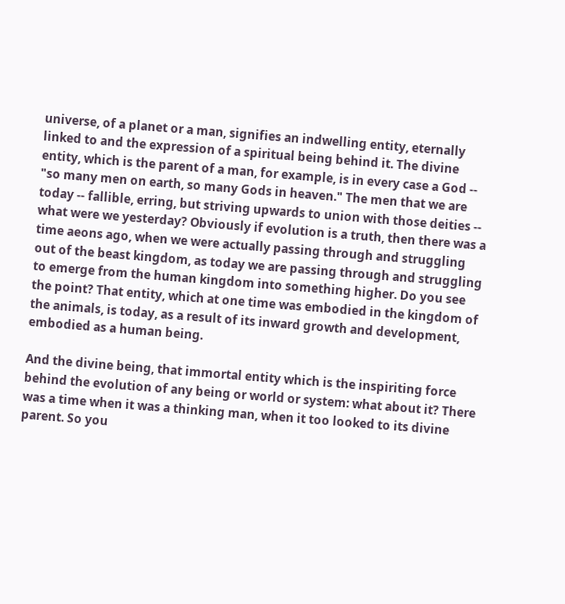universe, of a planet or a man, signifies an indwelling entity, eternally linked to and the expression of a spiritual being behind it. The divine entity, which is the parent of a man, for example, is in every case a God -- "so many men on earth, so many Gods in heaven." The men that we are today -- fallible, erring, but striving upwards to union with those deities -- what were we yesterday? Obviously if evolution is a truth, then there was a time aeons ago, when we were actually passing through and struggling out of the beast kingdom, as today we are passing through and struggling to emerge from the human kingdom into something higher. Do you see the point? That entity, which at one time was embodied in the kingdom of the animals, is today, as a result of its inward growth and development, embodied as a human being.

And the divine being, that immortal entity which is the inspiriting force behind the evolution of any being or world or system: what about it? There was a time when it was a thinking man, when it too looked to its divine parent. So you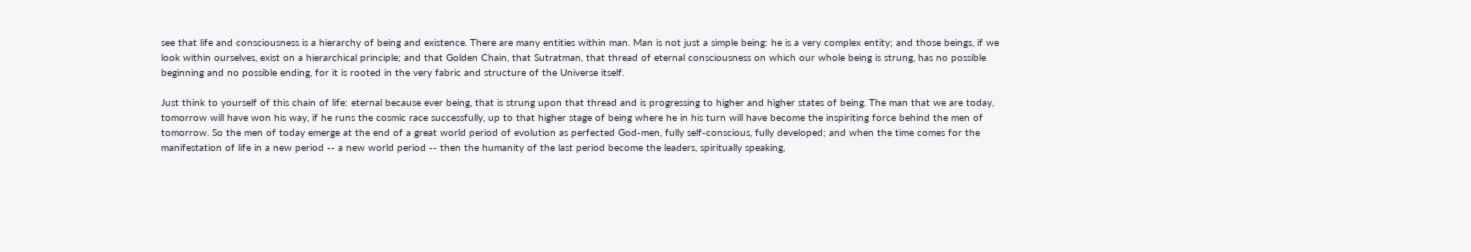see that life and consciousness is a hierarchy of being and existence. There are many entities within man. Man is not just a simple being: he is a very complex entity; and those beings, if we look within ourselves, exist on a hierarchical principle; and that Golden Chain, that Sutratman, that thread of eternal consciousness on which our whole being is strung, has no possible beginning and no possible ending, for it is rooted in the very fabric and structure of the Universe itself.

Just think to yourself of this chain of life: eternal because ever being, that is strung upon that thread and is progressing to higher and higher states of being. The man that we are today, tomorrow will have won his way, if he runs the cosmic race successfully, up to that higher stage of being where he in his turn will have become the inspiriting force behind the men of tomorrow. So the men of today emerge at the end of a great world period of evolution as perfected God-men, fully self-conscious, fully developed; and when the time comes for the manifestation of life in a new period -- a new world period -- then the humanity of the last period become the leaders, spiritually speaking,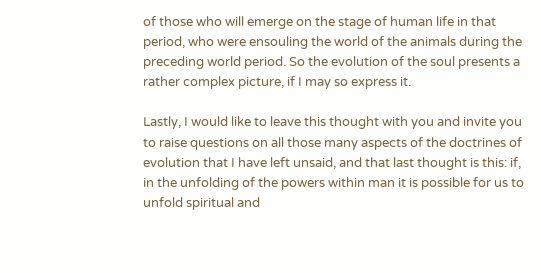of those who will emerge on the stage of human life in that period, who were ensouling the world of the animals during the preceding world period. So the evolution of the soul presents a rather complex picture, if I may so express it.

Lastly, I would like to leave this thought with you and invite you to raise questions on all those many aspects of the doctrines of evolution that I have left unsaid, and that last thought is this: if, in the unfolding of the powers within man it is possible for us to unfold spiritual and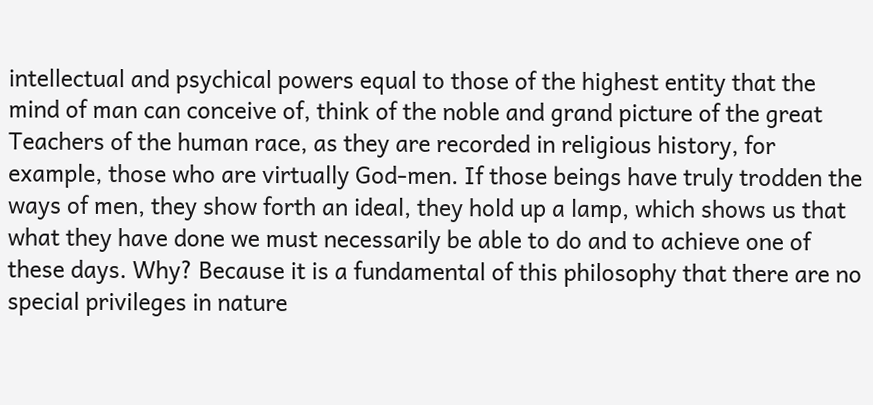intellectual and psychical powers equal to those of the highest entity that the mind of man can conceive of, think of the noble and grand picture of the great Teachers of the human race, as they are recorded in religious history, for example, those who are virtually God-men. If those beings have truly trodden the ways of men, they show forth an ideal, they hold up a lamp, which shows us that what they have done we must necessarily be able to do and to achieve one of these days. Why? Because it is a fundamental of this philosophy that there are no special privileges in nature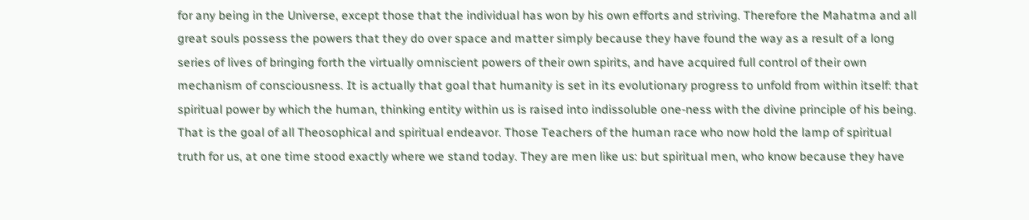for any being in the Universe, except those that the individual has won by his own efforts and striving. Therefore the Mahatma and all great souls possess the powers that they do over space and matter simply because they have found the way as a result of a long series of lives of bringing forth the virtually omniscient powers of their own spirits, and have acquired full control of their own mechanism of consciousness. It is actually that goal that humanity is set in its evolutionary progress to unfold from within itself: that spiritual power by which the human, thinking entity within us is raised into indissoluble one-ness with the divine principle of his being. That is the goal of all Theosophical and spiritual endeavor. Those Teachers of the human race who now hold the lamp of spiritual truth for us, at one time stood exactly where we stand today. They are men like us: but spiritual men, who know because they have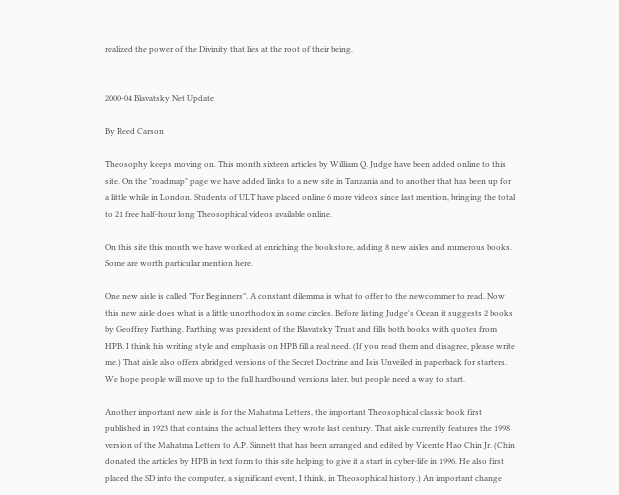realized the power of the Divinity that lies at the root of their being.


2000-04 Blavatsky Net Update

By Reed Carson

Theosophy keeps moving on. This month sixteen articles by William Q. Judge have been added online to this site. On the "roadmap" page we have added links to a new site in Tanzania and to another that has been up for a little while in London. Students of ULT have placed online 6 more videos since last mention, bringing the total to 21 free half-hour long Theosophical videos available online.

On this site this month we have worked at enriching the bookstore, adding 8 new aisles and numerous books. Some are worth particular mention here.

One new aisle is called "For Beginners". A constant dilemma is what to offer to the newcommer to read. Now this new aisle does what is a little unorthodox in some circles. Before listing Judge's Ocean it suggests 2 books by Geoffrey Farthing. Farthing was president of the Blavatsky Trust and fills both books with quotes from HPB. I think his writing style and emphasis on HPB fill a real need. (If you read them and disagree, please write me.) That aisle also offers abridged versions of the Secret Doctrine and Isis Unveiled in paperback for starters. We hope people will move up to the full hardbound versions later, but people need a way to start.

Another important new aisle is for the Mahatma Letters, the important Theosophical classic book first published in 1923 that contains the actual letters they wrote last century. That aisle currently features the 1998 version of the Mahatma Letters to A.P. Sinnett that has been arranged and edited by Vicente Hao Chin Jr. (Chin donated the articles by HPB in text form to this site helping to give it a start in cyber-life in 1996. He also first placed the SD into the computer, a significant event, I think, in Theosophical history.) An important change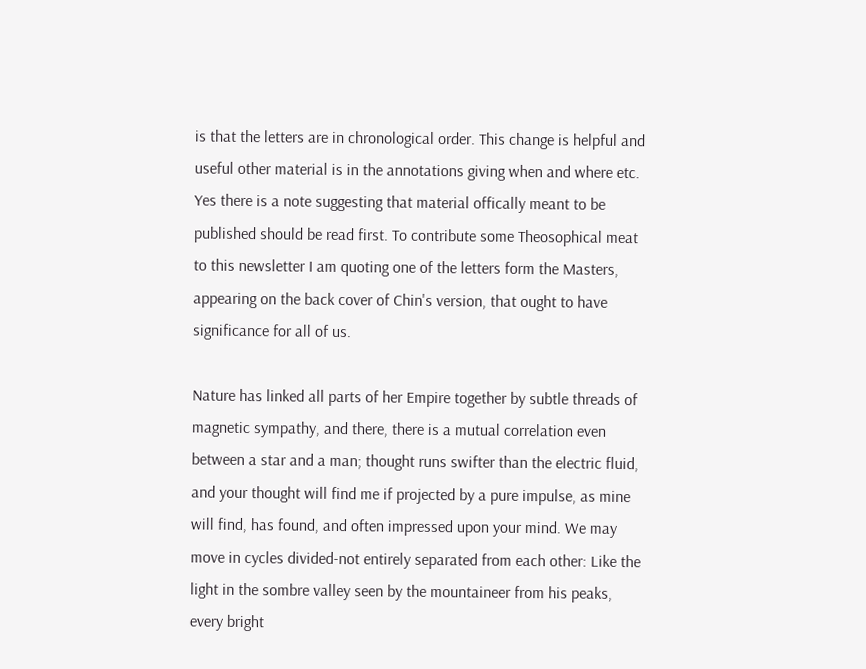is that the letters are in chronological order. This change is helpful and useful other material is in the annotations giving when and where etc. Yes there is a note suggesting that material offically meant to be published should be read first. To contribute some Theosophical meat to this newsletter I am quoting one of the letters form the Masters, appearing on the back cover of Chin's version, that ought to have significance for all of us.

Nature has linked all parts of her Empire together by subtle threads of magnetic sympathy, and there, there is a mutual correlation even between a star and a man; thought runs swifter than the electric fluid, and your thought will find me if projected by a pure impulse, as mine will find, has found, and often impressed upon your mind. We may move in cycles divided-not entirely separated from each other: Like the light in the sombre valley seen by the mountaineer from his peaks, every bright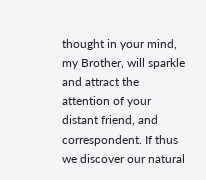thought in your mind, my Brother, will sparkle and attract the attention of your distant friend, and correspondent. If thus we discover our natural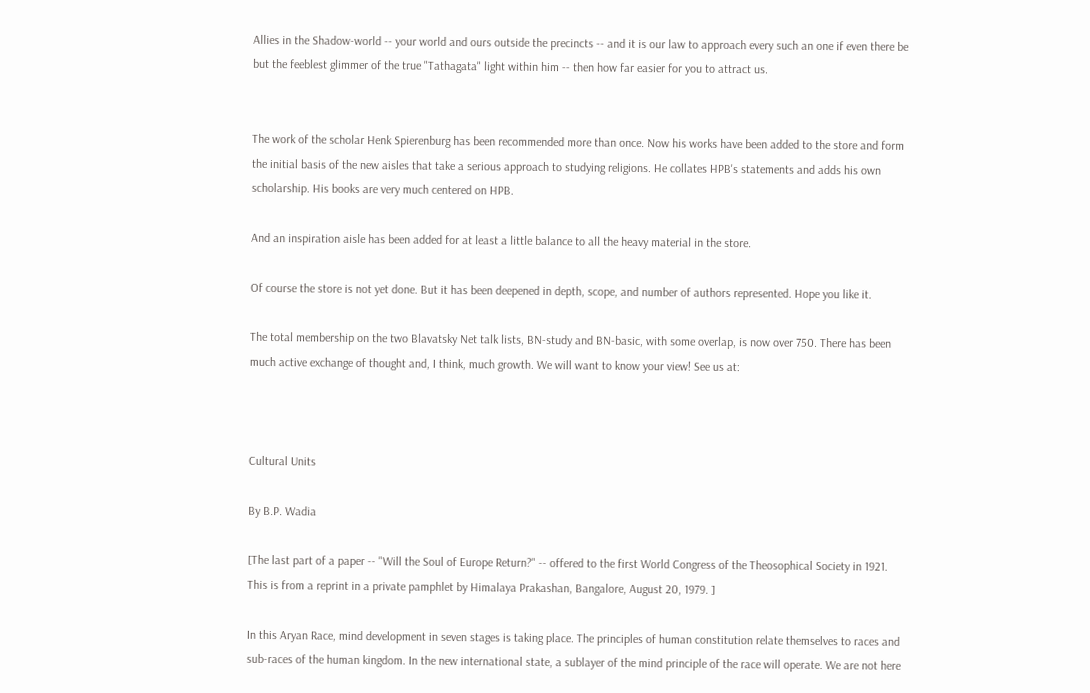Allies in the Shadow-world -- your world and ours outside the precincts -- and it is our law to approach every such an one if even there be but the feeblest glimmer of the true "Tathagata" light within him -- then how far easier for you to attract us.


The work of the scholar Henk Spierenburg has been recommended more than once. Now his works have been added to the store and form the initial basis of the new aisles that take a serious approach to studying religions. He collates HPB's statements and adds his own scholarship. His books are very much centered on HPB.

And an inspiration aisle has been added for at least a little balance to all the heavy material in the store.

Of course the store is not yet done. But it has been deepened in depth, scope, and number of authors represented. Hope you like it.

The total membership on the two Blavatsky Net talk lists, BN-study and BN-basic, with some overlap, is now over 750. There has been much active exchange of thought and, I think, much growth. We will want to know your view! See us at:



Cultural Units

By B.P. Wadia

[The last part of a paper -- "Will the Soul of Europe Return?" -- offered to the first World Congress of the Theosophical Society in 1921. This is from a reprint in a private pamphlet by Himalaya Prakashan, Bangalore, August 20, 1979. ]

In this Aryan Race, mind development in seven stages is taking place. The principles of human constitution relate themselves to races and sub-races of the human kingdom. In the new international state, a sublayer of the mind principle of the race will operate. We are not here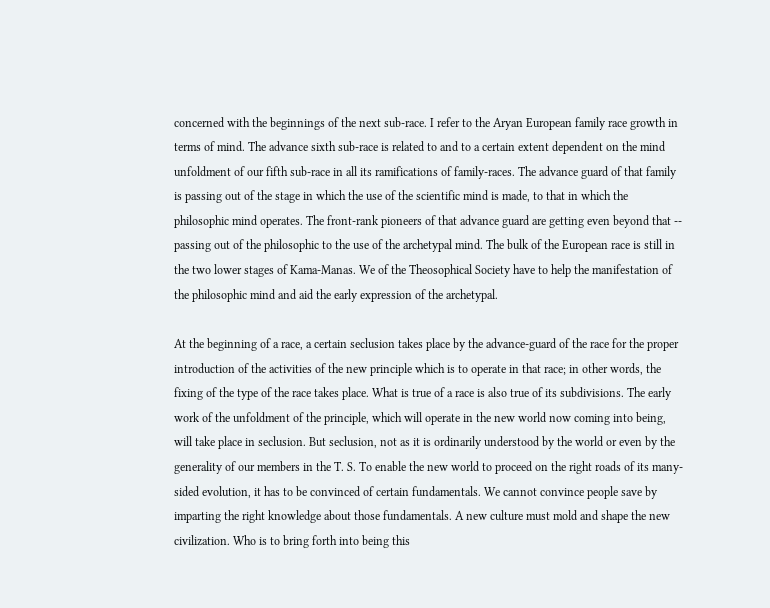concerned with the beginnings of the next sub-race. I refer to the Aryan European family race growth in terms of mind. The advance sixth sub-race is related to and to a certain extent dependent on the mind unfoldment of our fifth sub-race in all its ramifications of family-races. The advance guard of that family is passing out of the stage in which the use of the scientific mind is made, to that in which the philosophic mind operates. The front-rank pioneers of that advance guard are getting even beyond that -- passing out of the philosophic to the use of the archetypal mind. The bulk of the European race is still in the two lower stages of Kama-Manas. We of the Theosophical Society have to help the manifestation of the philosophic mind and aid the early expression of the archetypal.

At the beginning of a race, a certain seclusion takes place by the advance-guard of the race for the proper introduction of the activities of the new principle which is to operate in that race; in other words, the fixing of the type of the race takes place. What is true of a race is also true of its subdivisions. The early work of the unfoldment of the principle, which will operate in the new world now coming into being, will take place in seclusion. But seclusion, not as it is ordinarily understood by the world or even by the generality of our members in the T. S. To enable the new world to proceed on the right roads of its many-sided evolution, it has to be convinced of certain fundamentals. We cannot convince people save by imparting the right knowledge about those fundamentals. A new culture must mold and shape the new civilization. Who is to bring forth into being this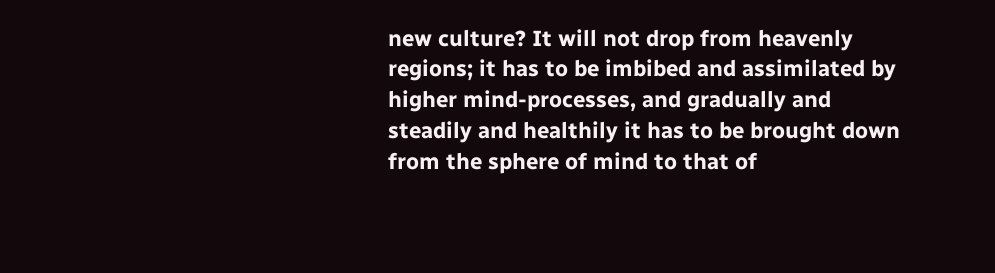new culture? It will not drop from heavenly regions; it has to be imbibed and assimilated by higher mind-processes, and gradually and steadily and healthily it has to be brought down from the sphere of mind to that of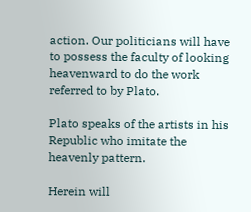action. Our politicians will have to possess the faculty of looking heavenward to do the work referred to by Plato.

Plato speaks of the artists in his Republic who imitate the heavenly pattern.

Herein will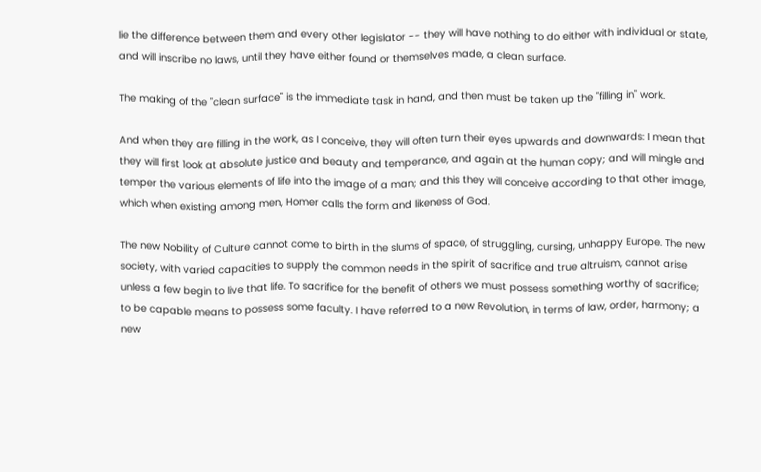lie the difference between them and every other legislator -- they will have nothing to do either with individual or state, and will inscribe no laws, until they have either found or themselves made, a clean surface.

The making of the "clean surface" is the immediate task in hand, and then must be taken up the "filling in" work.

And when they are filling in the work, as I conceive, they will often turn their eyes upwards and downwards: I mean that they will first 1ook at absolute justice and beauty and temperance, and again at the human copy; and will mingle and temper the various elements of life into the image of a man; and this they will conceive according to that other image, which when existing among men, Homer calls the form and likeness of God.

The new Nobility of Culture cannot come to birth in the slums of space, of struggling, cursing, unhappy Europe. The new society, with varied capacities to supply the common needs in the spirit of sacrifice and true altruism, cannot arise unless a few begin to live that life. To sacrifice for the benefit of others we must possess something worthy of sacrifice; to be capable means to possess some faculty. I have referred to a new Revolution, in terms of law, order, harmony; a new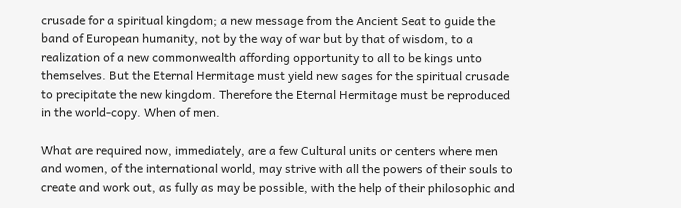crusade for a spiritual kingdom; a new message from the Ancient Seat to guide the band of European humanity, not by the way of war but by that of wisdom, to a realization of a new commonwealth affording opportunity to all to be kings unto themselves. But the Eternal Hermitage must yield new sages for the spiritual crusade to precipitate the new kingdom. Therefore the Eternal Hermitage must be reproduced in the world-copy. When of men.

What are required now, immediately, are a few Cultural units or centers where men and women, of the international world, may strive with all the powers of their souls to create and work out, as fully as may be possible, with the help of their philosophic and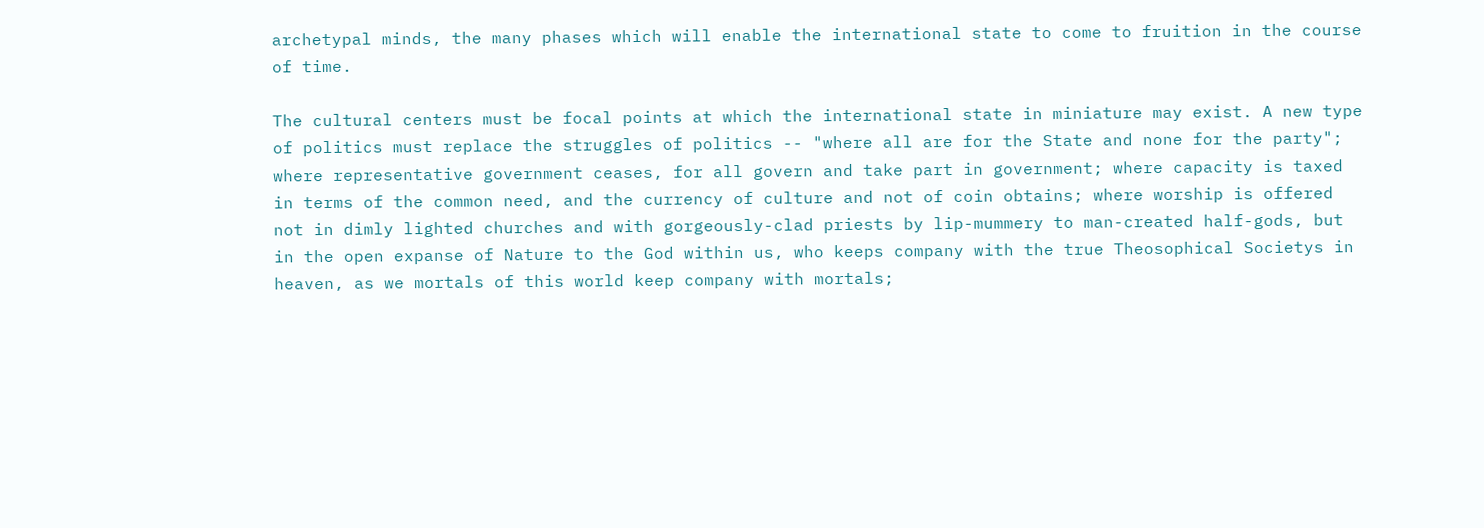archetypal minds, the many phases which will enable the international state to come to fruition in the course of time.

The cultural centers must be focal points at which the international state in miniature may exist. A new type of politics must replace the struggles of politics -- "where all are for the State and none for the party"; where representative government ceases, for all govern and take part in government; where capacity is taxed in terms of the common need, and the currency of culture and not of coin obtains; where worship is offered not in dimly lighted churches and with gorgeously-clad priests by lip-mummery to man-created half-gods, but in the open expanse of Nature to the God within us, who keeps company with the true Theosophical Societys in heaven, as we mortals of this world keep company with mortals;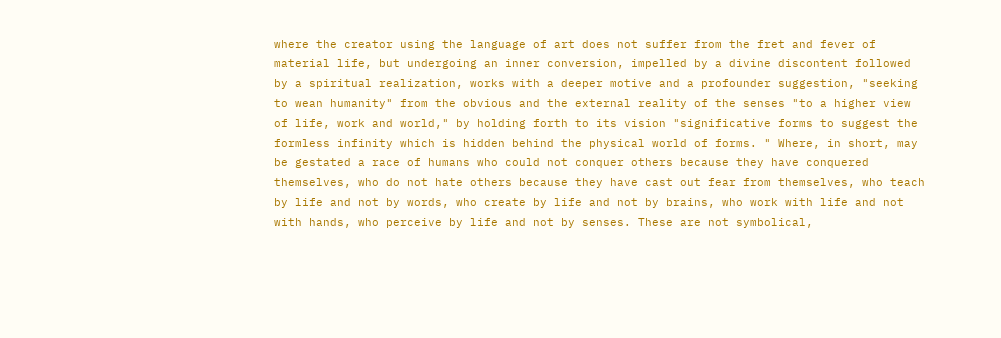where the creator using the language of art does not suffer from the fret and fever of material life, but undergoing an inner conversion, impelled by a divine discontent followed by a spiritual realization, works with a deeper motive and a profounder suggestion, "seeking to wean humanity" from the obvious and the external reality of the senses "to a higher view of life, work and world," by holding forth to its vision "significative forms to suggest the formless infinity which is hidden behind the physical world of forms. " Where, in short, may be gestated a race of humans who could not conquer others because they have conquered themselves, who do not hate others because they have cast out fear from themselves, who teach by life and not by words, who create by life and not by brains, who work with life and not with hands, who perceive by life and not by senses. These are not symbolical,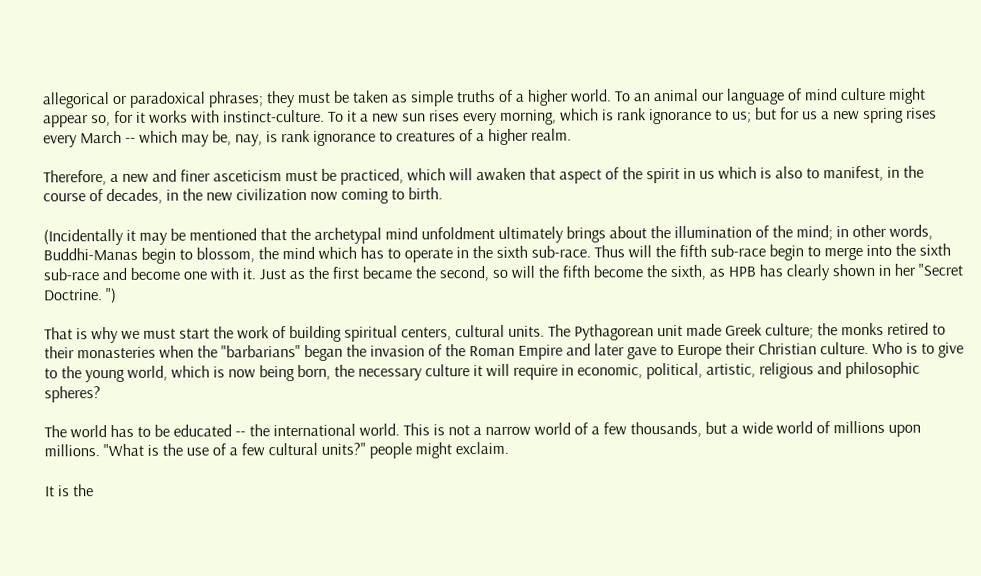allegorical or paradoxical phrases; they must be taken as simple truths of a higher world. To an animal our language of mind culture might appear so, for it works with instinct-culture. To it a new sun rises every morning, which is rank ignorance to us; but for us a new spring rises every March -- which may be, nay, is rank ignorance to creatures of a higher realm.

Therefore, a new and finer asceticism must be practiced, which will awaken that aspect of the spirit in us which is also to manifest, in the course of decades, in the new civilization now coming to birth.

(Incidentally it may be mentioned that the archetypal mind unfoldment ultimately brings about the illumination of the mind; in other words, Buddhi-Manas begin to blossom, the mind which has to operate in the sixth sub-race. Thus will the fifth sub-race begin to merge into the sixth sub-race and become one with it. Just as the first became the second, so will the fifth become the sixth, as HPB has clearly shown in her "Secret Doctrine. ")

That is why we must start the work of building spiritual centers, cultural units. The Pythagorean unit made Greek culture; the monks retired to their monasteries when the "barbarians" began the invasion of the Roman Empire and later gave to Europe their Christian culture. Who is to give to the young world, which is now being born, the necessary culture it will require in economic, political, artistic, religious and philosophic spheres?

The world has to be educated -- the international world. This is not a narrow world of a few thousands, but a wide world of millions upon millions. "What is the use of a few cultural units?" people might exclaim.

It is the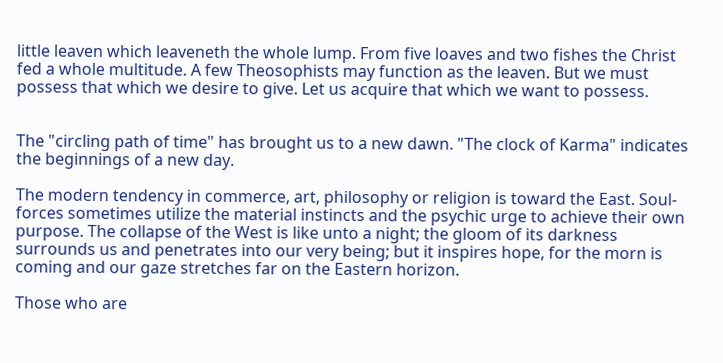little leaven which leaveneth the whole lump. From five loaves and two fishes the Christ fed a whole multitude. A few Theosophists may function as the leaven. But we must possess that which we desire to give. Let us acquire that which we want to possess.


The "circling path of time" has brought us to a new dawn. "The clock of Karma" indicates the beginnings of a new day.

The modern tendency in commerce, art, philosophy or religion is toward the East. Soul-forces sometimes utilize the material instincts and the psychic urge to achieve their own purpose. The collapse of the West is like unto a night; the gloom of its darkness surrounds us and penetrates into our very being; but it inspires hope, for the morn is coming and our gaze stretches far on the Eastern horizon.

Those who are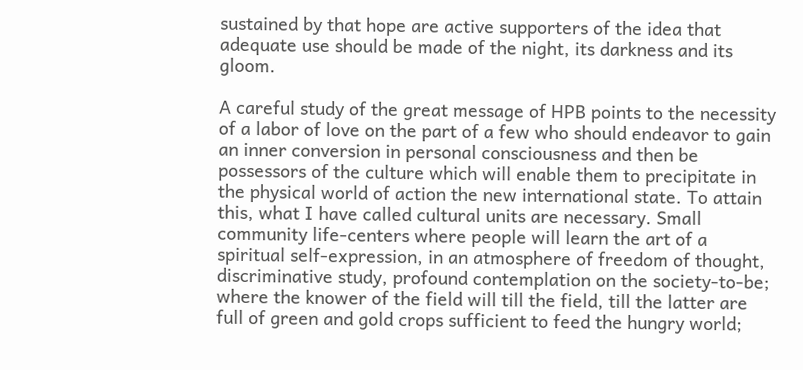sustained by that hope are active supporters of the idea that adequate use should be made of the night, its darkness and its gloom.

A careful study of the great message of HPB points to the necessity of a labor of love on the part of a few who should endeavor to gain an inner conversion in personal consciousness and then be possessors of the culture which will enable them to precipitate in the physical world of action the new international state. To attain this, what I have called cultural units are necessary. Small community life-centers where people will learn the art of a spiritual self-expression, in an atmosphere of freedom of thought, discriminative study, profound contemplation on the society-to-be; where the knower of the field will till the field, till the latter are full of green and gold crops sufficient to feed the hungry world;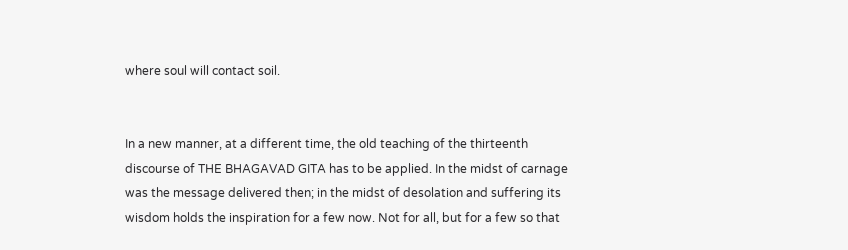where soul will contact soil.


In a new manner, at a different time, the old teaching of the thirteenth discourse of THE BHAGAVAD GITA has to be applied. In the midst of carnage was the message delivered then; in the midst of desolation and suffering its wisdom holds the inspiration for a few now. Not for all, but for a few so that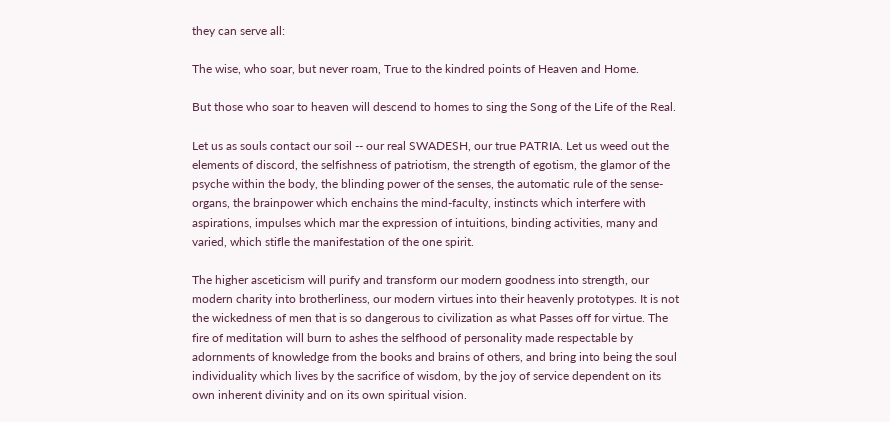they can serve all:

The wise, who soar, but never roam, True to the kindred points of Heaven and Home.

But those who soar to heaven will descend to homes to sing the Song of the Life of the Real.

Let us as souls contact our soil -- our real SWADESH, our true PATRIA. Let us weed out the elements of discord, the selfishness of patriotism, the strength of egotism, the glamor of the psyche within the body, the blinding power of the senses, the automatic rule of the sense-organs, the brainpower which enchains the mind-faculty, instincts which interfere with aspirations, impulses which mar the expression of intuitions, binding activities, many and varied, which stifle the manifestation of the one spirit.

The higher asceticism will purify and transform our modern goodness into strength, our modern charity into brotherliness, our modern virtues into their heavenly prototypes. It is not the wickedness of men that is so dangerous to civilization as what Passes off for virtue. The fire of meditation will burn to ashes the selfhood of personality made respectable by adornments of knowledge from the books and brains of others, and bring into being the soul individuality which lives by the sacrifice of wisdom, by the joy of service dependent on its own inherent divinity and on its own spiritual vision.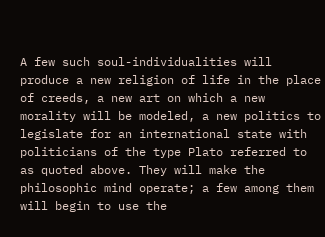A few such soul-individualities will produce a new religion of life in the place of creeds, a new art on which a new morality will be modeled, a new politics to legislate for an international state with politicians of the type Plato referred to as quoted above. They will make the philosophic mind operate; a few among them will begin to use the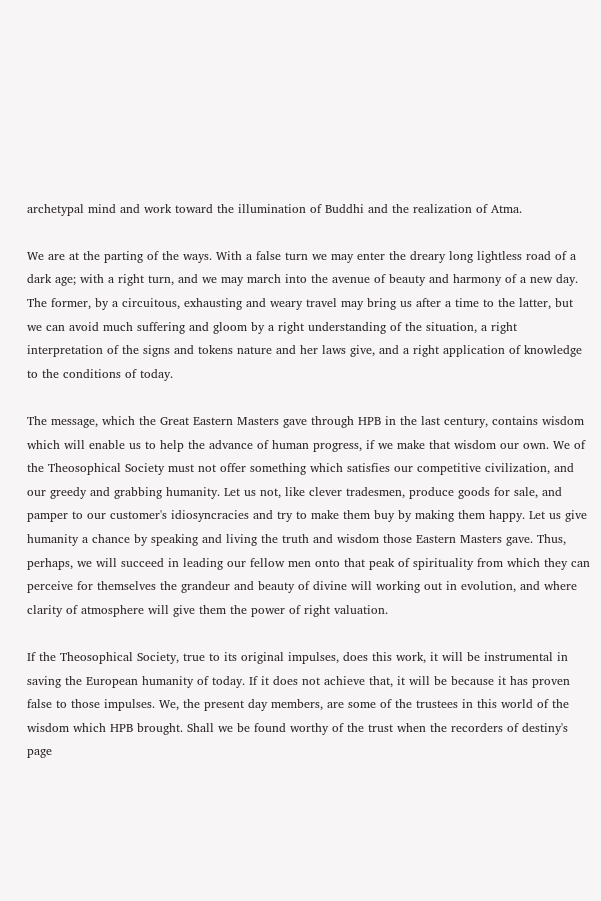archetypal mind and work toward the illumination of Buddhi and the realization of Atma.

We are at the parting of the ways. With a false turn we may enter the dreary long lightless road of a dark age; with a right turn, and we may march into the avenue of beauty and harmony of a new day. The former, by a circuitous, exhausting and weary travel may bring us after a time to the latter, but we can avoid much suffering and gloom by a right understanding of the situation, a right interpretation of the signs and tokens nature and her laws give, and a right application of knowledge to the conditions of today.

The message, which the Great Eastern Masters gave through HPB in the last century, contains wisdom which will enable us to help the advance of human progress, if we make that wisdom our own. We of the Theosophical Society must not offer something which satisfies our competitive civilization, and our greedy and grabbing humanity. Let us not, like clever tradesmen, produce goods for sale, and pamper to our customer's idiosyncracies and try to make them buy by making them happy. Let us give humanity a chance by speaking and living the truth and wisdom those Eastern Masters gave. Thus, perhaps, we will succeed in leading our fellow men onto that peak of spirituality from which they can perceive for themselves the grandeur and beauty of divine will working out in evolution, and where clarity of atmosphere will give them the power of right valuation.

If the Theosophical Society, true to its original impulses, does this work, it will be instrumental in saving the European humanity of today. If it does not achieve that, it will be because it has proven false to those impulses. We, the present day members, are some of the trustees in this world of the wisdom which HPB brought. Shall we be found worthy of the trust when the recorders of destiny's page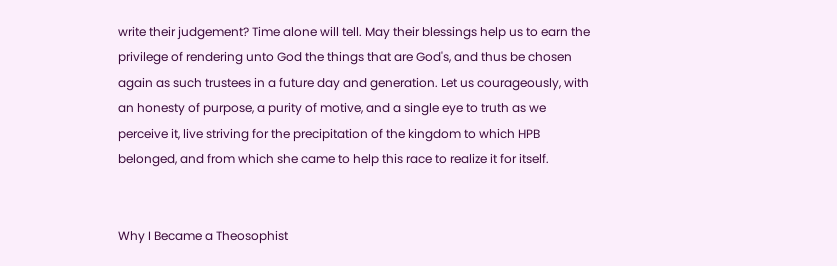write their judgement? Time alone will tell. May their blessings help us to earn the privilege of rendering unto God the things that are God's, and thus be chosen again as such trustees in a future day and generation. Let us courageously, with an honesty of purpose, a purity of motive, and a single eye to truth as we perceive it, live striving for the precipitation of the kingdom to which HPB belonged, and from which she came to help this race to realize it for itself.


Why I Became a Theosophist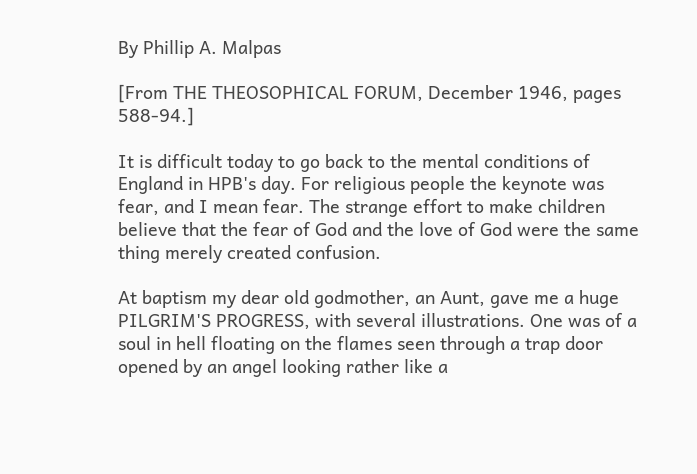By Phillip A. Malpas

[From THE THEOSOPHICAL FORUM, December 1946, pages 588-94.]

It is difficult today to go back to the mental conditions of England in HPB's day. For religious people the keynote was fear, and I mean fear. The strange effort to make children believe that the fear of God and the love of God were the same thing merely created confusion.

At baptism my dear old godmother, an Aunt, gave me a huge PILGRIM'S PROGRESS, with several illustrations. One was of a soul in hell floating on the flames seen through a trap door opened by an angel looking rather like a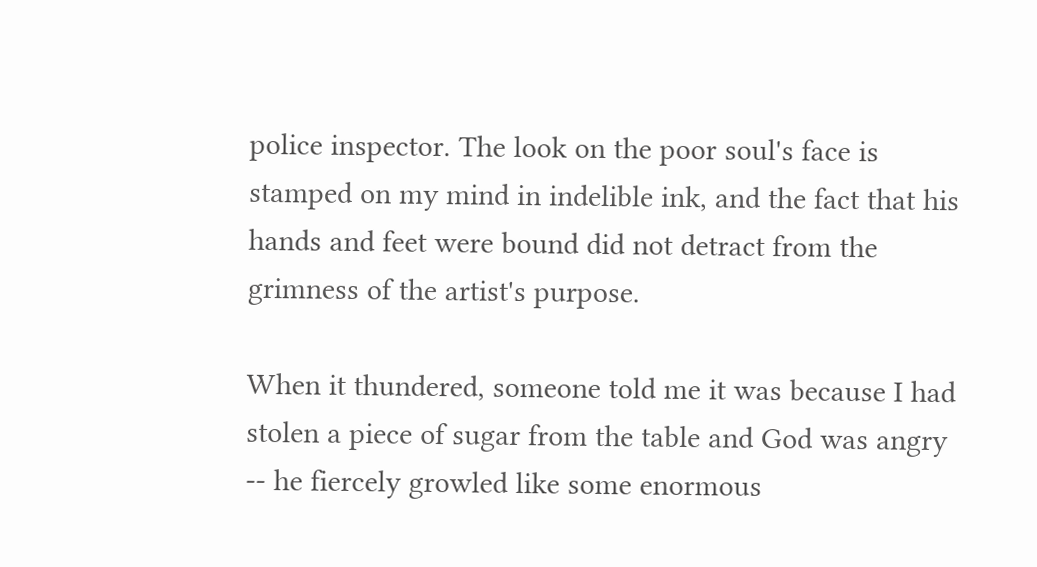police inspector. The look on the poor soul's face is stamped on my mind in indelible ink, and the fact that his hands and feet were bound did not detract from the grimness of the artist's purpose.

When it thundered, someone told me it was because I had stolen a piece of sugar from the table and God was angry -- he fiercely growled like some enormous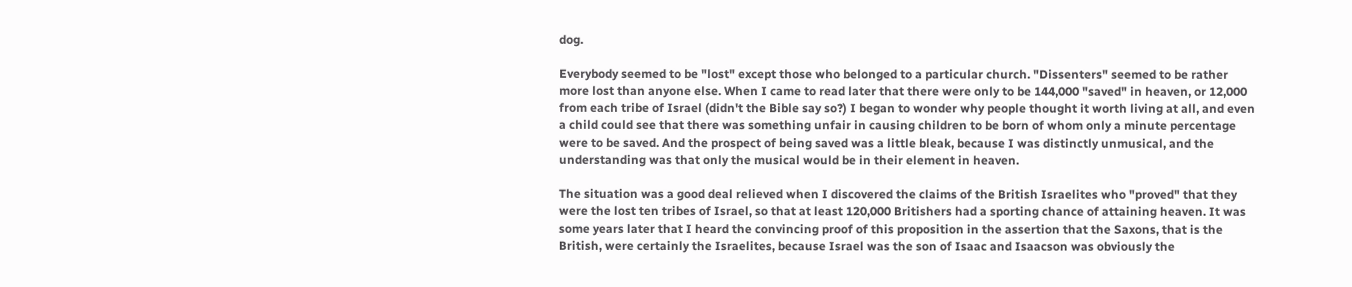dog.

Everybody seemed to be "lost" except those who belonged to a particular church. "Dissenters" seemed to be rather more lost than anyone else. When I came to read later that there were only to be 144,000 "saved" in heaven, or 12,000 from each tribe of Israel (didn't the Bible say so?) I began to wonder why people thought it worth living at all, and even a child could see that there was something unfair in causing children to be born of whom only a minute percentage were to be saved. And the prospect of being saved was a little bleak, because I was distinctly unmusical, and the understanding was that only the musical would be in their element in heaven.

The situation was a good deal relieved when I discovered the claims of the British Israelites who "proved" that they were the lost ten tribes of Israel, so that at least 120,000 Britishers had a sporting chance of attaining heaven. It was some years later that I heard the convincing proof of this proposition in the assertion that the Saxons, that is the British, were certainly the Israelites, because Israel was the son of Isaac and Isaacson was obviously the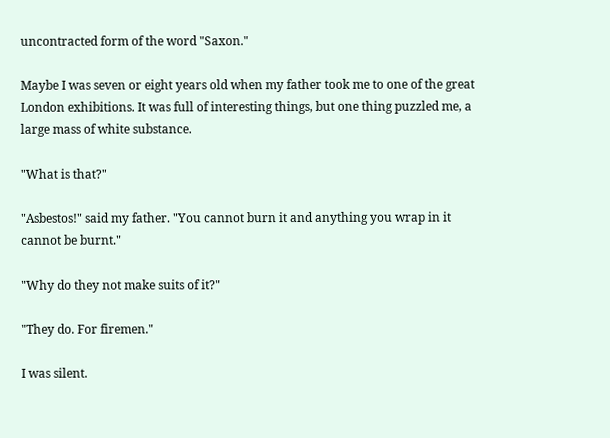uncontracted form of the word "Saxon."

Maybe I was seven or eight years old when my father took me to one of the great London exhibitions. It was full of interesting things, but one thing puzzled me, a large mass of white substance.

"What is that?"

"Asbestos!" said my father. "You cannot burn it and anything you wrap in it cannot be burnt."

"Why do they not make suits of it?"

"They do. For firemen."

I was silent.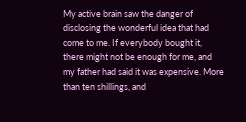My active brain saw the danger of disclosing the wonderful idea that had come to me. If everybody bought it, there might not be enough for me, and my father had said it was expensive. More than ten shillings, and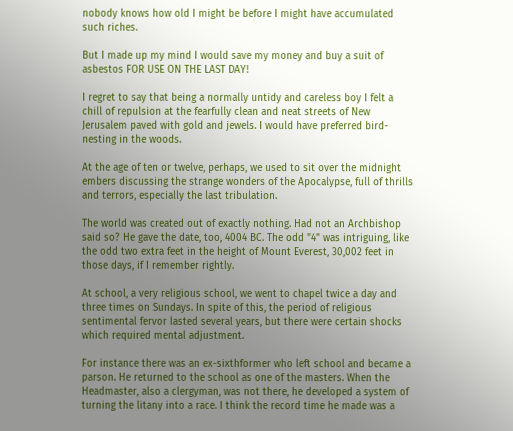nobody knows how old I might be before I might have accumulated such riches.

But I made up my mind I would save my money and buy a suit of asbestos FOR USE ON THE LAST DAY!

I regret to say that being a normally untidy and careless boy I felt a chill of repulsion at the fearfully clean and neat streets of New Jerusalem paved with gold and jewels. I would have preferred bird-nesting in the woods.

At the age of ten or twelve, perhaps, we used to sit over the midnight embers discussing the strange wonders of the Apocalypse, full of thrills and terrors, especially the last tribulation.

The world was created out of exactly nothing. Had not an Archbishop said so? He gave the date, too, 4004 BC. The odd "4" was intriguing, like the odd two extra feet in the height of Mount Everest, 30,002 feet in those days, if I remember rightly.

At school, a very religious school, we went to chapel twice a day and three times on Sundays. In spite of this, the period of religious sentimental fervor lasted several years, but there were certain shocks which required mental adjustment.

For instance there was an ex-sixthformer who left school and became a parson. He returned to the school as one of the masters. When the Headmaster, also a clergyman, was not there, he developed a system of turning the litany into a race. I think the record time he made was a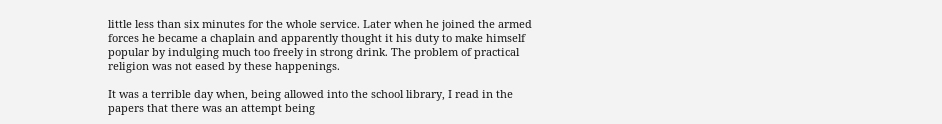little less than six minutes for the whole service. Later when he joined the armed forces he became a chaplain and apparently thought it his duty to make himself popular by indulging much too freely in strong drink. The problem of practical religion was not eased by these happenings.

It was a terrible day when, being allowed into the school library, I read in the papers that there was an attempt being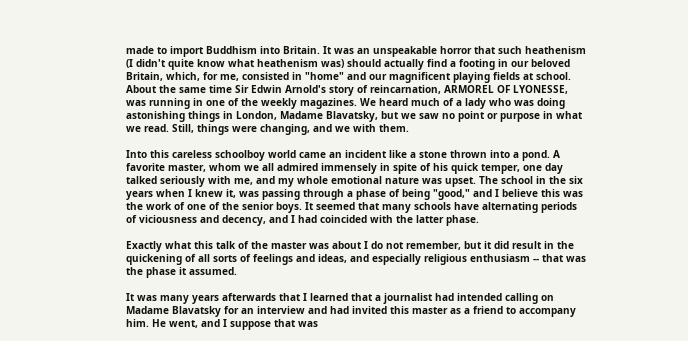made to import Buddhism into Britain. It was an unspeakable horror that such heathenism (I didn't quite know what heathenism was) should actually find a footing in our beloved Britain, which, for me, consisted in "home" and our magnificent playing fields at school. About the same time Sir Edwin Arnold's story of reincarnation, ARMOREL OF LYONESSE, was running in one of the weekly magazines. We heard much of a lady who was doing astonishing things in London, Madame Blavatsky, but we saw no point or purpose in what we read. Still, things were changing, and we with them.

Into this careless schoolboy world came an incident like a stone thrown into a pond. A favorite master, whom we all admired immensely in spite of his quick temper, one day talked seriously with me, and my whole emotional nature was upset. The school in the six years when I knew it, was passing through a phase of being "good," and I believe this was the work of one of the senior boys. It seemed that many schools have alternating periods of viciousness and decency, and I had coincided with the latter phase.

Exactly what this talk of the master was about I do not remember, but it did result in the quickening of all sorts of feelings and ideas, and especially religious enthusiasm -- that was the phase it assumed.

It was many years afterwards that I learned that a journalist had intended calling on Madame Blavatsky for an interview and had invited this master as a friend to accompany him. He went, and I suppose that was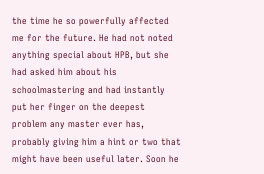the time he so powerfully affected me for the future. He had not noted anything special about HPB, but she had asked him about his schoolmastering and had instantly put her finger on the deepest problem any master ever has, probably giving him a hint or two that might have been useful later. Soon he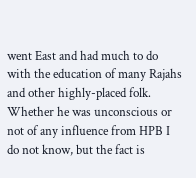went East and had much to do with the education of many Rajahs and other highly-placed folk. Whether he was unconscious or not of any influence from HPB I do not know, but the fact is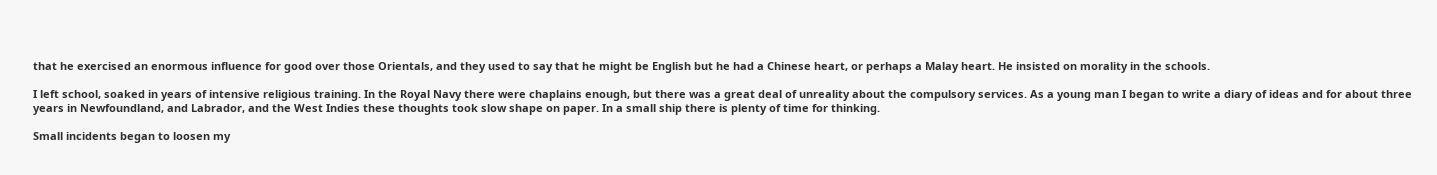that he exercised an enormous influence for good over those Orientals, and they used to say that he might be English but he had a Chinese heart, or perhaps a Malay heart. He insisted on morality in the schools.

I left school, soaked in years of intensive religious training. In the Royal Navy there were chaplains enough, but there was a great deal of unreality about the compulsory services. As a young man I began to write a diary of ideas and for about three years in Newfoundland, and Labrador, and the West Indies these thoughts took slow shape on paper. In a small ship there is plenty of time for thinking.

Small incidents began to loosen my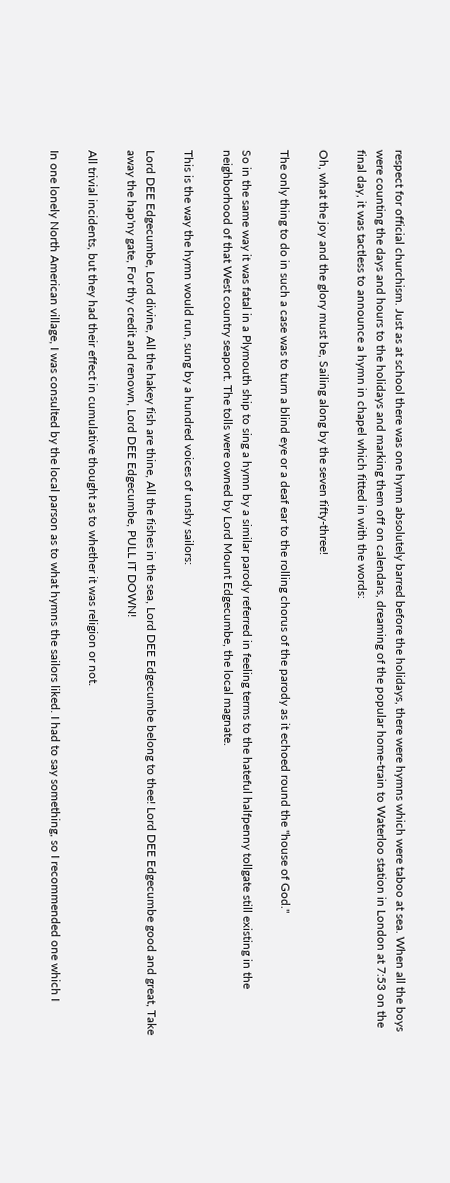respect for official churchism. Just as at school there was one hymn absolutely barred before the holidays, there were hymns which were taboo at sea. When all the boys were counting the days and hours to the holidays and marking them off on calendars, dreaming of the popular home-train to Waterloo station in London at 7:53 on the final day, it was tactless to announce a hymn in chapel which fitted in with the words:

Oh, what the joy and the glory must be, Sailing along by the seven fifty-three!

The only thing to do in such a case was to turn a blind eye or a deaf ear to the rolling chorus of the parody as it echoed round the "house of God."

So in the same way it was fatal in a Plymouth ship to sing a hymn by a similar parody referred in feeling terms to the hateful halfpenny tollgate still existing in the neighborhood of that West country seaport. The tolls were owned by Lord Mount Edgecumbe, the local magnate.

This is the way the hymn would run, sung by a hundred voices of unshy sailors:

Lord DEE Edgecumbe, Lord divine, All the hakey fish are thine, All the fishes in the sea, Lord DEE Edgecumbe belong to thee! Lord DEE Edgecumbe good and great, Take away the hap'ny gate, For thy credit and renown, Lord DEE Edgecumbe, PULL IT DOWN!

All trivial incidents, but they had their effect in cumulative thought as to whether it was religion or not.

In one lonely North American village, I was consulted by the local parson as to what hymns the sailors liked. I had to say something, so I recommended one which I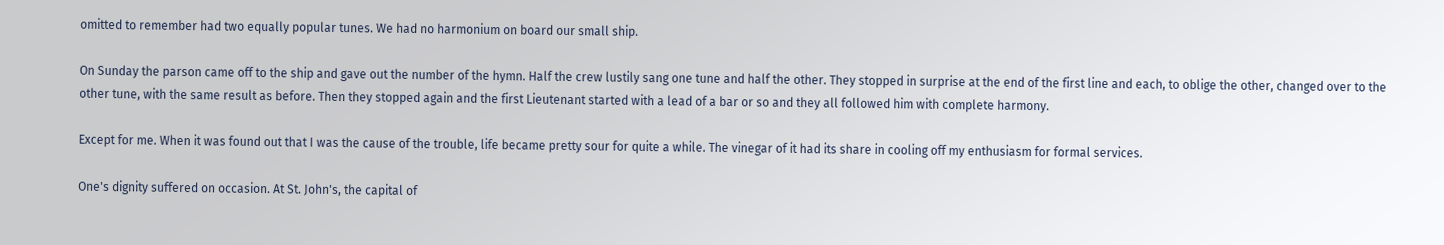omitted to remember had two equally popular tunes. We had no harmonium on board our small ship.

On Sunday the parson came off to the ship and gave out the number of the hymn. Half the crew lustily sang one tune and half the other. They stopped in surprise at the end of the first line and each, to oblige the other, changed over to the other tune, with the same result as before. Then they stopped again and the first Lieutenant started with a lead of a bar or so and they all followed him with complete harmony.

Except for me. When it was found out that I was the cause of the trouble, life became pretty sour for quite a while. The vinegar of it had its share in cooling off my enthusiasm for formal services.

One's dignity suffered on occasion. At St. John's, the capital of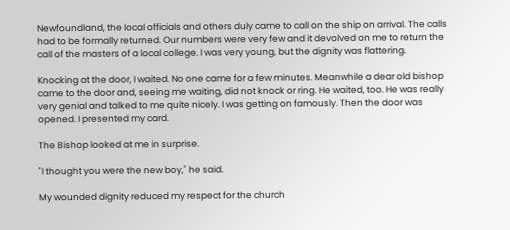Newfoundland, the local officials and others duly came to call on the ship on arrival. The calls had to be formally returned. Our numbers were very few and it devolved on me to return the call of the masters of a local college. I was very young, but the dignity was flattering.

Knocking at the door, I waited. No one came for a few minutes. Meanwhile a dear old bishop came to the door and, seeing me waiting, did not knock or ring. He waited, too. He was really very genial and talked to me quite nicely. I was getting on famously. Then the door was opened. I presented my card.

The Bishop looked at me in surprise.

"I thought you were the new boy," he said.

My wounded dignity reduced my respect for the church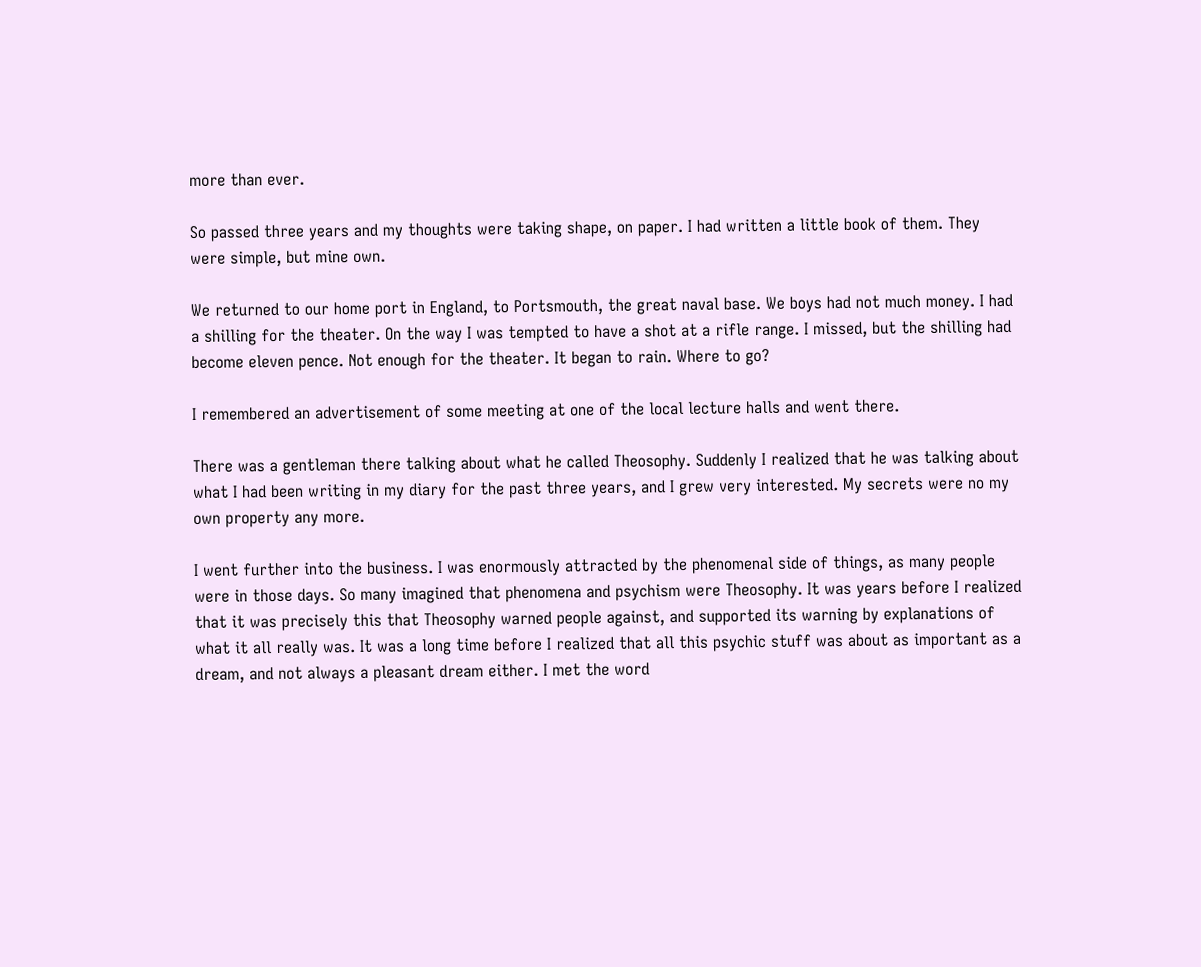more than ever.

So passed three years and my thoughts were taking shape, on paper. I had written a little book of them. They were simple, but mine own.

We returned to our home port in England, to Portsmouth, the great naval base. We boys had not much money. I had a shilling for the theater. On the way I was tempted to have a shot at a rifle range. I missed, but the shilling had become eleven pence. Not enough for the theater. It began to rain. Where to go?

I remembered an advertisement of some meeting at one of the local lecture halls and went there.

There was a gentleman there talking about what he called Theosophy. Suddenly I realized that he was talking about what I had been writing in my diary for the past three years, and I grew very interested. My secrets were no my own property any more.

I went further into the business. I was enormously attracted by the phenomenal side of things, as many people were in those days. So many imagined that phenomena and psychism were Theosophy. It was years before I realized that it was precisely this that Theosophy warned people against, and supported its warning by explanations of what it all really was. It was a long time before I realized that all this psychic stuff was about as important as a dream, and not always a pleasant dream either. I met the word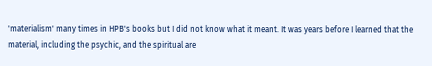'materialism' many times in HPB's books but I did not know what it meant. It was years before I learned that the material, including the psychic, and the spiritual are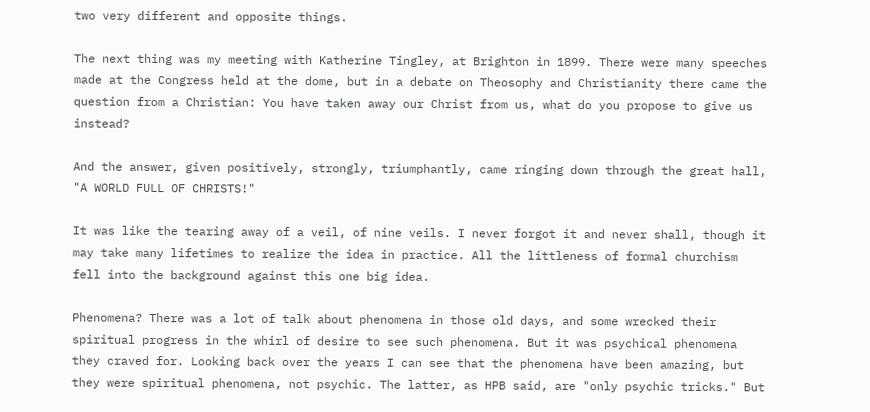two very different and opposite things.

The next thing was my meeting with Katherine Tingley, at Brighton in 1899. There were many speeches made at the Congress held at the dome, but in a debate on Theosophy and Christianity there came the question from a Christian: You have taken away our Christ from us, what do you propose to give us instead?

And the answer, given positively, strongly, triumphantly, came ringing down through the great hall, "A WORLD FULL OF CHRISTS!"

It was like the tearing away of a veil, of nine veils. I never forgot it and never shall, though it may take many lifetimes to realize the idea in practice. All the littleness of formal churchism fell into the background against this one big idea.

Phenomena? There was a lot of talk about phenomena in those old days, and some wrecked their spiritual progress in the whirl of desire to see such phenomena. But it was psychical phenomena they craved for. Looking back over the years I can see that the phenomena have been amazing, but they were spiritual phenomena, not psychic. The latter, as HPB said, are "only psychic tricks." But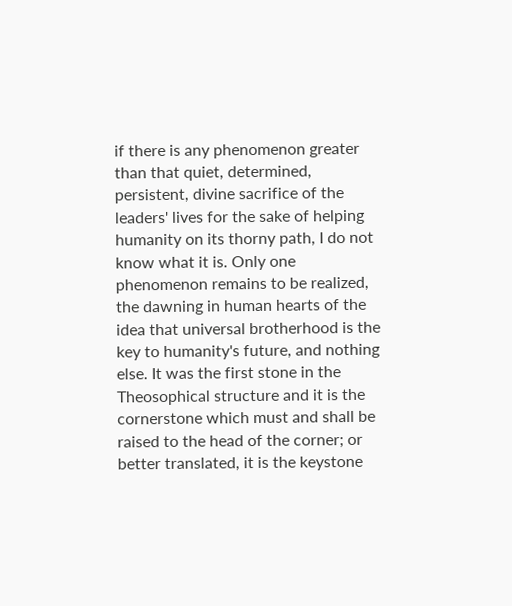if there is any phenomenon greater than that quiet, determined, persistent, divine sacrifice of the leaders' lives for the sake of helping humanity on its thorny path, I do not know what it is. Only one phenomenon remains to be realized, the dawning in human hearts of the idea that universal brotherhood is the key to humanity's future, and nothing else. It was the first stone in the Theosophical structure and it is the cornerstone which must and shall be raised to the head of the corner; or better translated, it is the keystone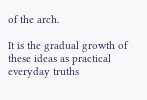of the arch.

It is the gradual growth of these ideas as practical everyday truths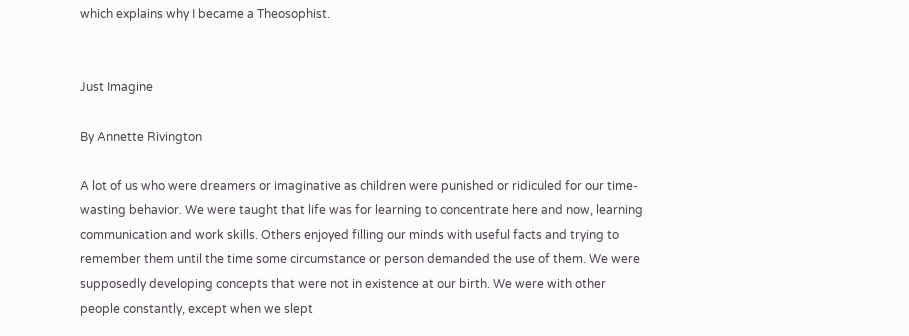which explains why I became a Theosophist.


Just Imagine

By Annette Rivington

A lot of us who were dreamers or imaginative as children were punished or ridiculed for our time-wasting behavior. We were taught that life was for learning to concentrate here and now, learning communication and work skills. Others enjoyed filling our minds with useful facts and trying to remember them until the time some circumstance or person demanded the use of them. We were supposedly developing concepts that were not in existence at our birth. We were with other people constantly, except when we slept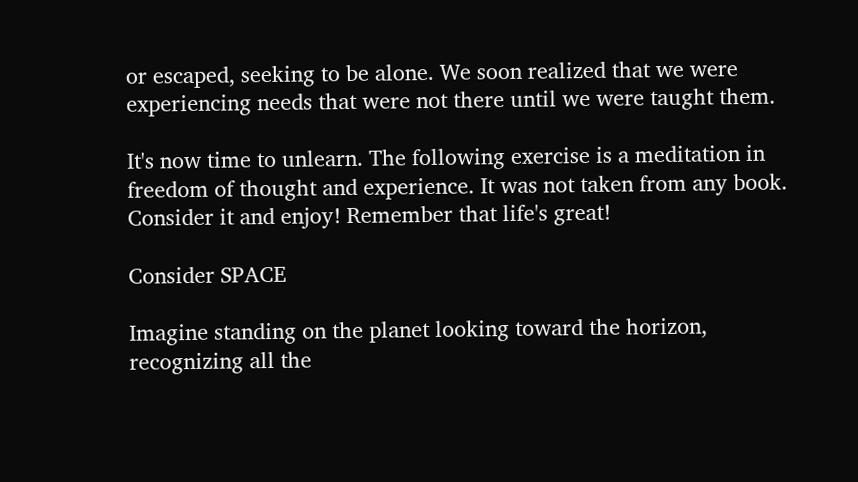or escaped, seeking to be alone. We soon realized that we were experiencing needs that were not there until we were taught them.

It's now time to unlearn. The following exercise is a meditation in freedom of thought and experience. It was not taken from any book. Consider it and enjoy! Remember that life's great!

Consider SPACE

Imagine standing on the planet looking toward the horizon, recognizing all the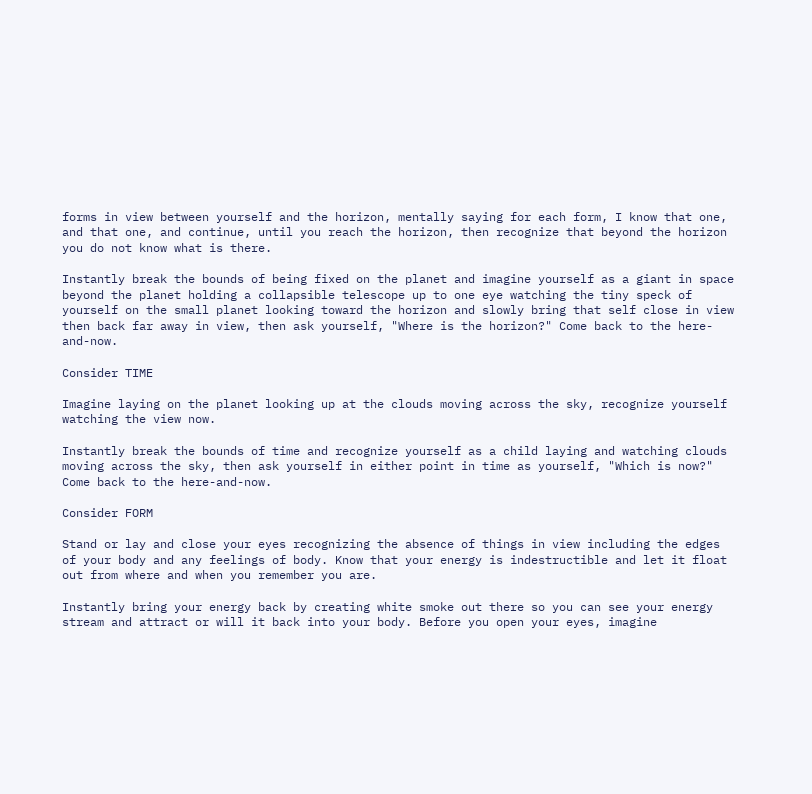forms in view between yourself and the horizon, mentally saying for each form, I know that one, and that one, and continue, until you reach the horizon, then recognize that beyond the horizon you do not know what is there.

Instantly break the bounds of being fixed on the planet and imagine yourself as a giant in space beyond the planet holding a collapsible telescope up to one eye watching the tiny speck of yourself on the small planet looking toward the horizon and slowly bring that self close in view then back far away in view, then ask yourself, "Where is the horizon?" Come back to the here-and-now.

Consider TIME

Imagine laying on the planet looking up at the clouds moving across the sky, recognize yourself watching the view now.

Instantly break the bounds of time and recognize yourself as a child laying and watching clouds moving across the sky, then ask yourself in either point in time as yourself, "Which is now?" Come back to the here-and-now.

Consider FORM

Stand or lay and close your eyes recognizing the absence of things in view including the edges of your body and any feelings of body. Know that your energy is indestructible and let it float out from where and when you remember you are.

Instantly bring your energy back by creating white smoke out there so you can see your energy stream and attract or will it back into your body. Before you open your eyes, imagine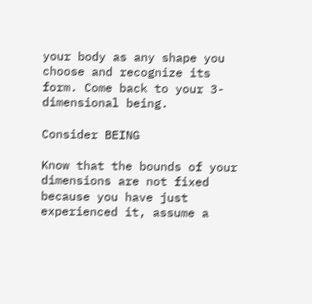your body as any shape you choose and recognize its form. Come back to your 3-dimensional being.

Consider BEING

Know that the bounds of your dimensions are not fixed because you have just experienced it, assume a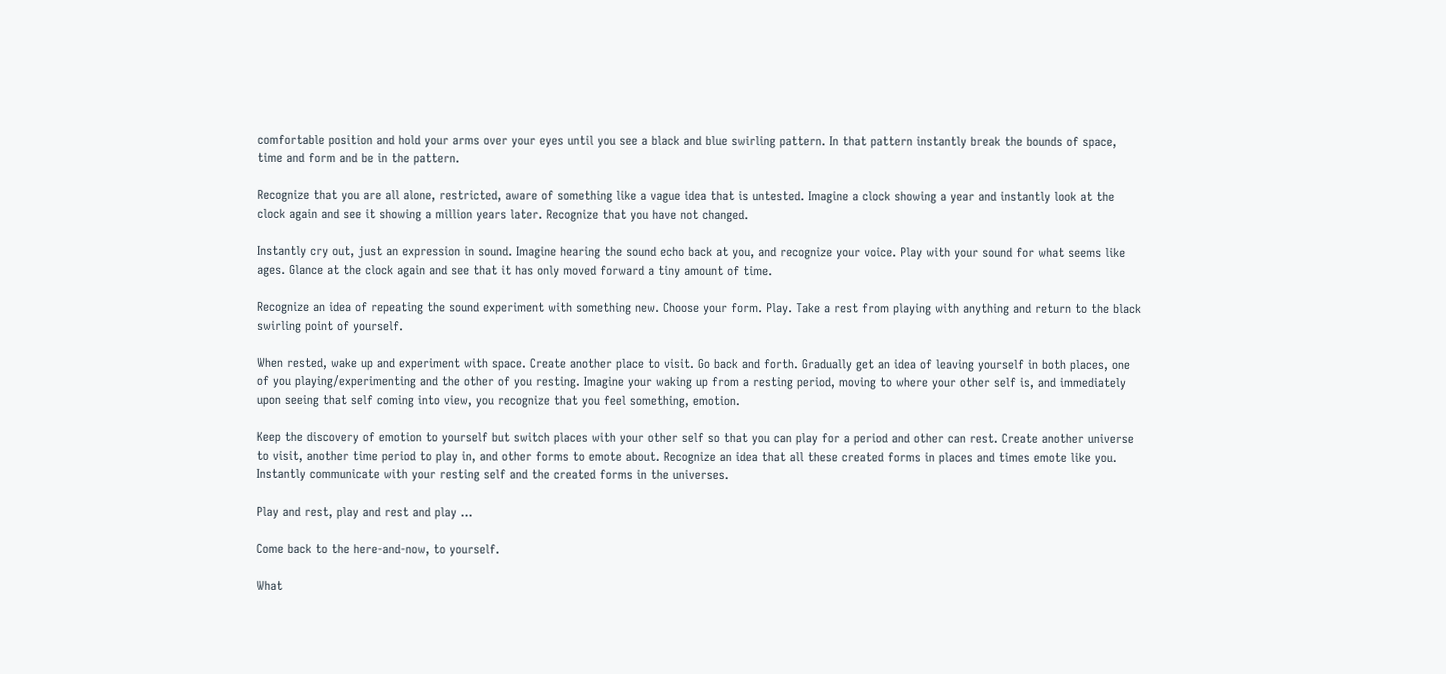comfortable position and hold your arms over your eyes until you see a black and blue swirling pattern. In that pattern instantly break the bounds of space, time and form and be in the pattern.

Recognize that you are all alone, restricted, aware of something like a vague idea that is untested. Imagine a clock showing a year and instantly look at the clock again and see it showing a million years later. Recognize that you have not changed.

Instantly cry out, just an expression in sound. Imagine hearing the sound echo back at you, and recognize your voice. Play with your sound for what seems like ages. Glance at the clock again and see that it has only moved forward a tiny amount of time.

Recognize an idea of repeating the sound experiment with something new. Choose your form. Play. Take a rest from playing with anything and return to the black swirling point of yourself.

When rested, wake up and experiment with space. Create another place to visit. Go back and forth. Gradually get an idea of leaving yourself in both places, one of you playing/experimenting and the other of you resting. Imagine your waking up from a resting period, moving to where your other self is, and immediately upon seeing that self coming into view, you recognize that you feel something, emotion.

Keep the discovery of emotion to yourself but switch places with your other self so that you can play for a period and other can rest. Create another universe to visit, another time period to play in, and other forms to emote about. Recognize an idea that all these created forms in places and times emote like you. Instantly communicate with your resting self and the created forms in the universes.

Play and rest, play and rest and play ...

Come back to the here-and-now, to yourself.

What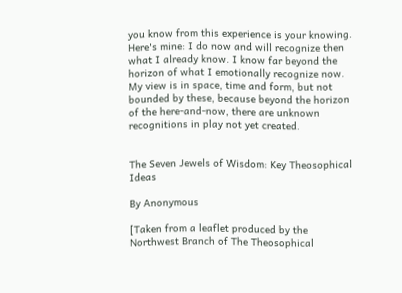you know from this experience is your knowing. Here's mine: I do now and will recognize then what I already know. I know far beyond the horizon of what I emotionally recognize now. My view is in space, time and form, but not bounded by these, because beyond the horizon of the here-and-now, there are unknown recognitions in play not yet created.


The Seven Jewels of Wisdom: Key Theosophical Ideas

By Anonymous

[Taken from a leaflet produced by the Northwest Branch of The Theosophical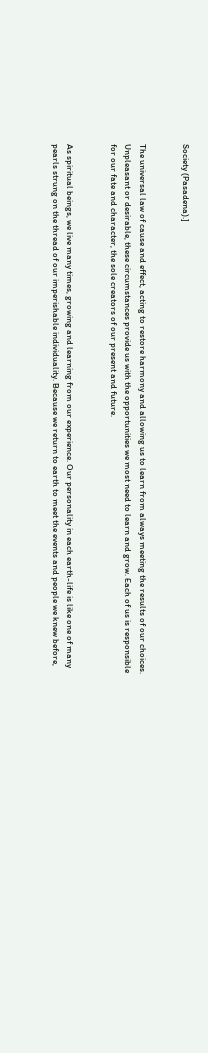Society (Pasadena).]


The universal law of cause and effect, acting to restore harmony and allowing us to learn from always meeting the results of our choices. Unpleasant or desirable, these circumstances provide us with the opportunities we most need to learn and grow. Each of us is responsible for our fate and character, the sole creators of our present and future.


As spiritual beings, we live many times, growing and learning from our experience. Our personality in each earth-life is like one of many pearls strung on the thread of our imperishable individuality. Because we return to earth to meet the events and people we knew before,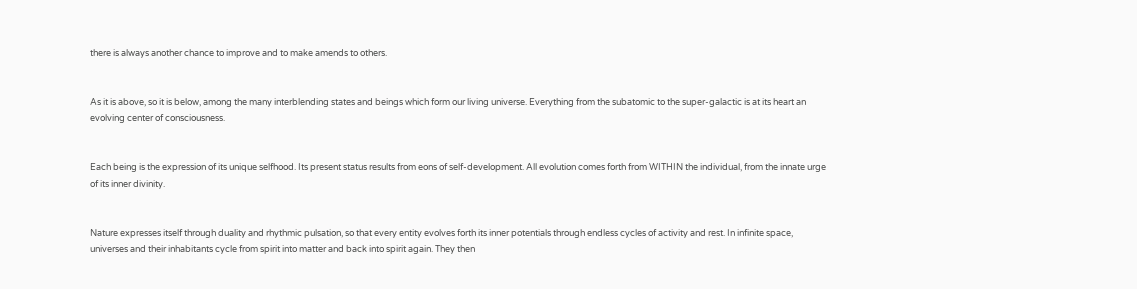there is always another chance to improve and to make amends to others.


As it is above, so it is below, among the many interblending states and beings which form our living universe. Everything from the subatomic to the super-galactic is at its heart an evolving center of consciousness.


Each being is the expression of its unique selfhood. Its present status results from eons of self-development. All evolution comes forth from WITHIN the individual, from the innate urge of its inner divinity.


Nature expresses itself through duality and rhythmic pulsation, so that every entity evolves forth its inner potentials through endless cycles of activity and rest. In infinite space, universes and their inhabitants cycle from spirit into matter and back into spirit again. They then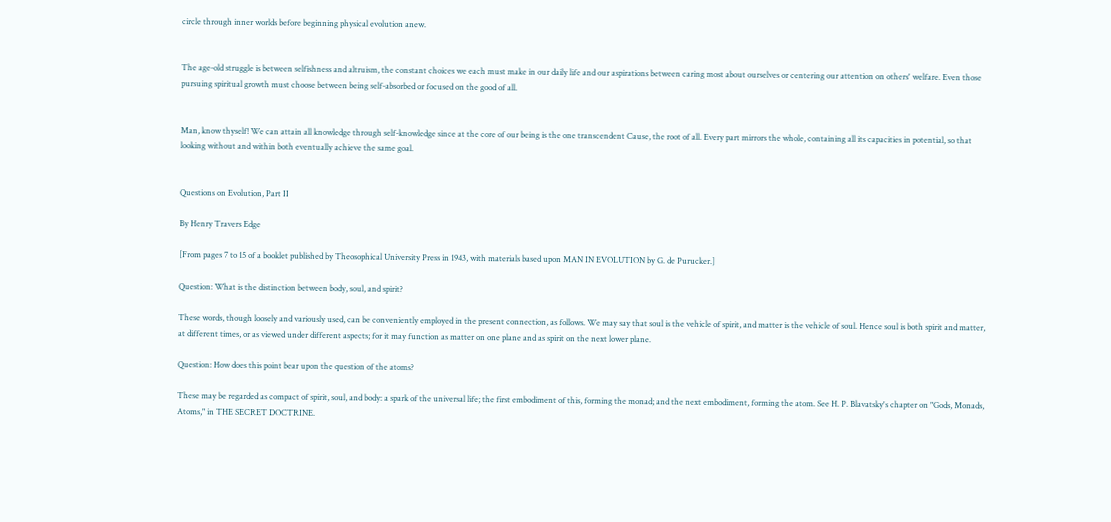circle through inner worlds before beginning physical evolution anew.


The age-old struggle is between selfishness and altruism, the constant choices we each must make in our daily life and our aspirations between caring most about ourselves or centering our attention on others' welfare. Even those pursuing spiritual growth must choose between being self-absorbed or focused on the good of all.


Man, know thyself! We can attain all knowledge through self-knowledge since at the core of our being is the one transcendent Cause, the root of all. Every part mirrors the whole, containing all its capacities in potential, so that looking without and within both eventually achieve the same goal.


Questions on Evolution, Part II

By Henry Travers Edge

[From pages 7 to 15 of a booklet published by Theosophical University Press in 1943, with materials based upon MAN IN EVOLUTION by G. de Purucker.]

Question: What is the distinction between body, soul, and spirit?

These words, though loosely and variously used, can be conveniently employed in the present connection, as follows. We may say that soul is the vehicle of spirit, and matter is the vehicle of soul. Hence soul is both spirit and matter, at different times, or as viewed under different aspects; for it may function as matter on one plane and as spirit on the next lower plane.

Question: How does this point bear upon the question of the atoms?

These may be regarded as compact of spirit, soul, and body: a spark of the universal life; the first embodiment of this, forming the monad; and the next embodiment, forming the atom. See H. P. Blavatsky's chapter on "Gods, Monads, Atoms," in THE SECRET DOCTRINE.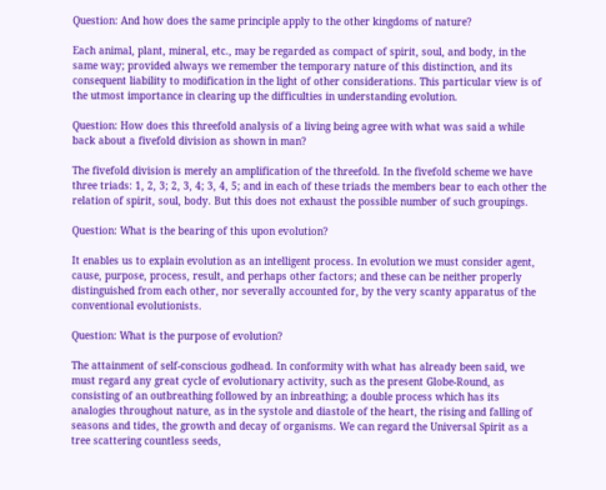Question: And how does the same principle apply to the other kingdoms of nature?

Each animal, plant, mineral, etc., may be regarded as compact of spirit, soul, and body, in the same way; provided always we remember the temporary nature of this distinction, and its consequent liability to modification in the light of other considerations. This particular view is of the utmost importance in clearing up the difficulties in understanding evolution.

Question: How does this threefold analysis of a living being agree with what was said a while back about a fivefold division as shown in man?

The fivefold division is merely an amplification of the threefold. In the fivefold scheme we have three triads: 1, 2, 3; 2, 3, 4; 3, 4, 5; and in each of these triads the members bear to each other the relation of spirit, soul, body. But this does not exhaust the possible number of such groupings.

Question: What is the bearing of this upon evolution?

It enables us to explain evolution as an intelligent process. In evolution we must consider agent, cause, purpose, process, result, and perhaps other factors; and these can be neither properly distinguished from each other, nor severally accounted for, by the very scanty apparatus of the conventional evolutionists.

Question: What is the purpose of evolution?

The attainment of self-conscious godhead. In conformity with what has already been said, we must regard any great cycle of evolutionary activity, such as the present Globe-Round, as consisting of an outbreathing followed by an inbreathing; a double process which has its analogies throughout nature, as in the systole and diastole of the heart, the rising and falling of seasons and tides, the growth and decay of organisms. We can regard the Universal Spirit as a tree scattering countless seeds,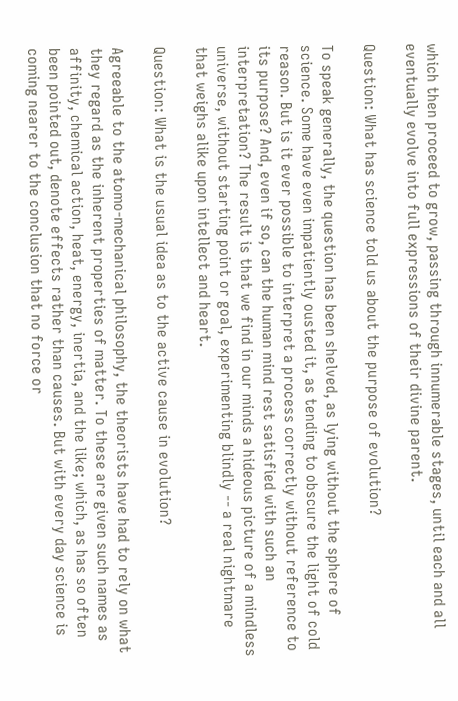which then proceed to grow, passing through innumerable stages, until each and all eventually evolve into full expressions of their divine parent.

Question: What has science told us about the purpose of evolution?

To speak generally, the question has been shelved, as lying without the sphere of science. Some have even impatiently ousted it, as tending to obscure the light of cold reason. But is it ever possible to interpret a process correctly without reference to its purpose? And, even if so, can the human mind rest satisfied with such an interpretation? The result is that we find in our minds a hideous picture of a mindless universe, without starting point or goal, experimenting blindly -- a real nightmare that weighs alike upon intellect and heart.

Question: What is the usual idea as to the active cause in evolution?

Agreeable to the atomo-mechanical philosophy, the theorists have had to rely on what they regard as the inherent properties of matter. To these are given such names as affinity, chemical action, heat, energy, inertia, and the like; which, as has so often been pointed out, denote effects rather than causes. But with every day science is coming nearer to the conclusion that no force or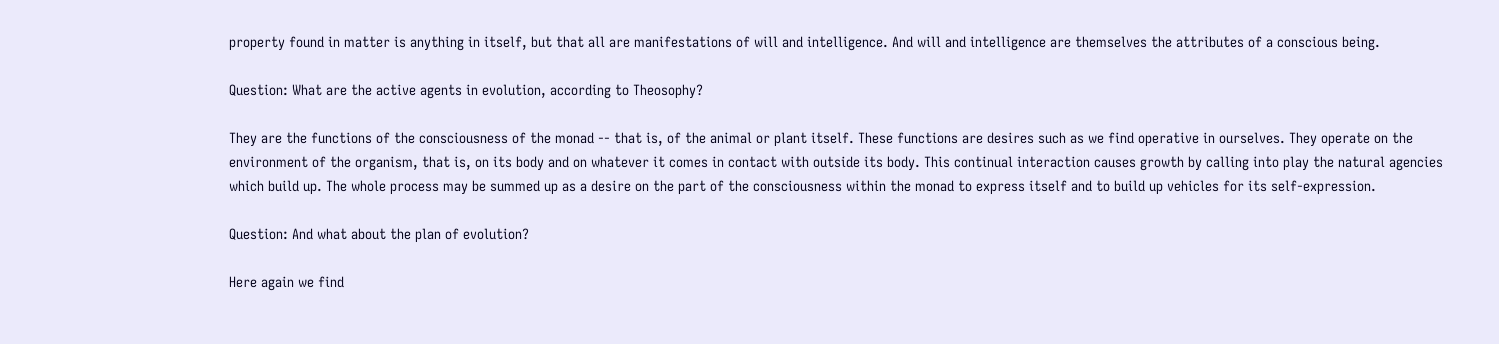property found in matter is anything in itself, but that all are manifestations of will and intelligence. And will and intelligence are themselves the attributes of a conscious being.

Question: What are the active agents in evolution, according to Theosophy?

They are the functions of the consciousness of the monad -- that is, of the animal or plant itself. These functions are desires such as we find operative in ourselves. They operate on the environment of the organism, that is, on its body and on whatever it comes in contact with outside its body. This continual interaction causes growth by calling into play the natural agencies which build up. The whole process may be summed up as a desire on the part of the consciousness within the monad to express itself and to build up vehicles for its self-expression.

Question: And what about the plan of evolution?

Here again we find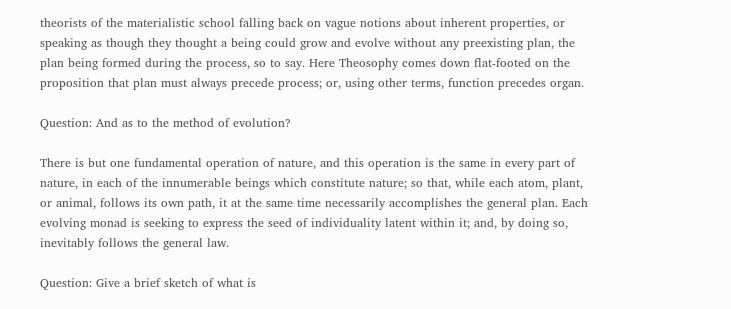theorists of the materialistic school falling back on vague notions about inherent properties, or speaking as though they thought a being could grow and evolve without any preexisting plan, the plan being formed during the process, so to say. Here Theosophy comes down flat-footed on the proposition that plan must always precede process; or, using other terms, function precedes organ.

Question: And as to the method of evolution?

There is but one fundamental operation of nature, and this operation is the same in every part of nature, in each of the innumerable beings which constitute nature; so that, while each atom, plant, or animal, follows its own path, it at the same time necessarily accomplishes the general plan. Each evolving monad is seeking to express the seed of individuality latent within it; and, by doing so, inevitably follows the general law.

Question: Give a brief sketch of what is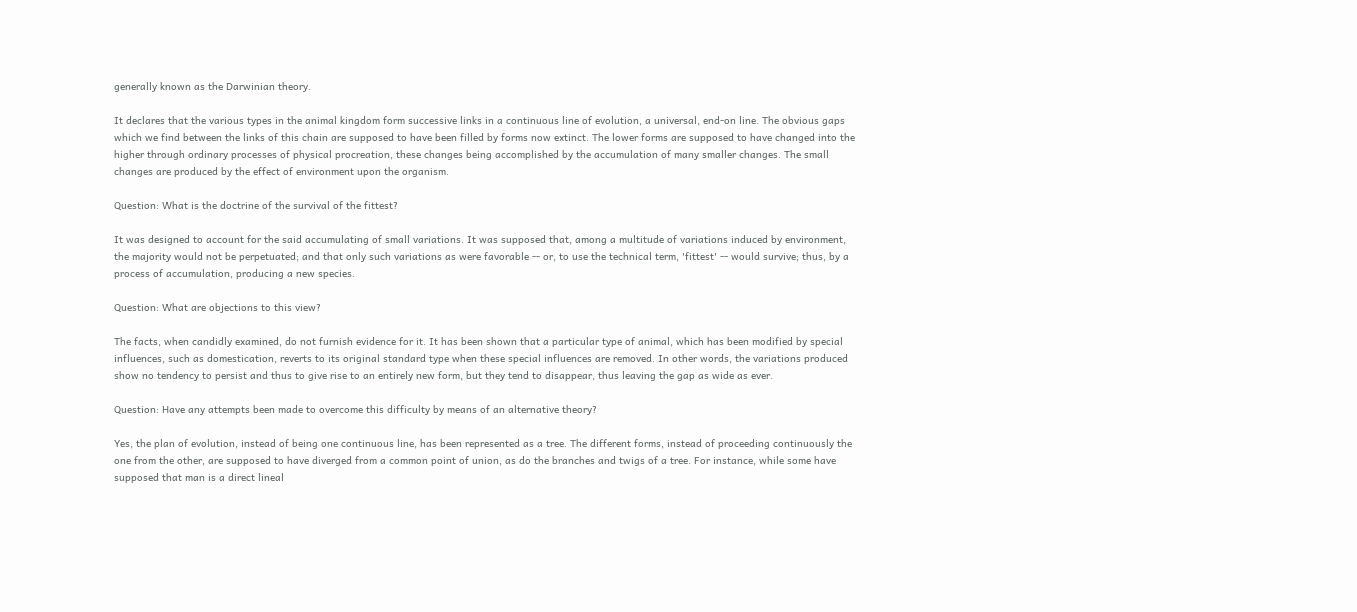generally known as the Darwinian theory.

It declares that the various types in the animal kingdom form successive links in a continuous line of evolution, a universal, end-on line. The obvious gaps which we find between the links of this chain are supposed to have been filled by forms now extinct. The lower forms are supposed to have changed into the higher through ordinary processes of physical procreation, these changes being accomplished by the accumulation of many smaller changes. The small changes are produced by the effect of environment upon the organism.

Question: What is the doctrine of the survival of the fittest?

It was designed to account for the said accumulating of small variations. It was supposed that, among a multitude of variations induced by environment, the majority would not be perpetuated; and that only such variations as were favorable -- or, to use the technical term, 'fittest' -- would survive; thus, by a process of accumulation, producing a new species.

Question: What are objections to this view?

The facts, when candidly examined, do not furnish evidence for it. It has been shown that a particular type of animal, which has been modified by special influences, such as domestication, reverts to its original standard type when these special influences are removed. In other words, the variations produced show no tendency to persist and thus to give rise to an entirely new form, but they tend to disappear, thus leaving the gap as wide as ever.

Question: Have any attempts been made to overcome this difficulty by means of an alternative theory?

Yes, the plan of evolution, instead of being one continuous line, has been represented as a tree. The different forms, instead of proceeding continuously the one from the other, are supposed to have diverged from a common point of union, as do the branches and twigs of a tree. For instance, while some have supposed that man is a direct lineal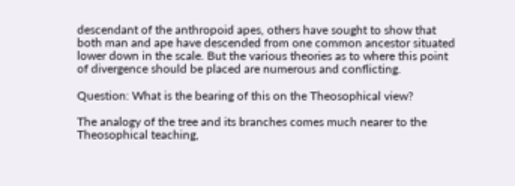descendant of the anthropoid apes, others have sought to show that both man and ape have descended from one common ancestor situated lower down in the scale. But the various theories as to where this point of divergence should be placed are numerous and conflicting.

Question: What is the bearing of this on the Theosophical view?

The analogy of the tree and its branches comes much nearer to the Theosophical teaching,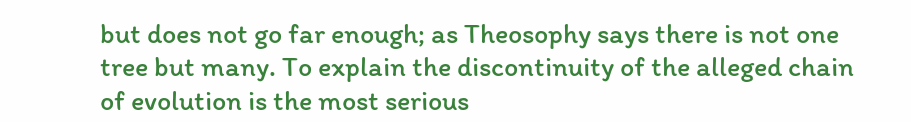but does not go far enough; as Theosophy says there is not one tree but many. To explain the discontinuity of the alleged chain of evolution is the most serious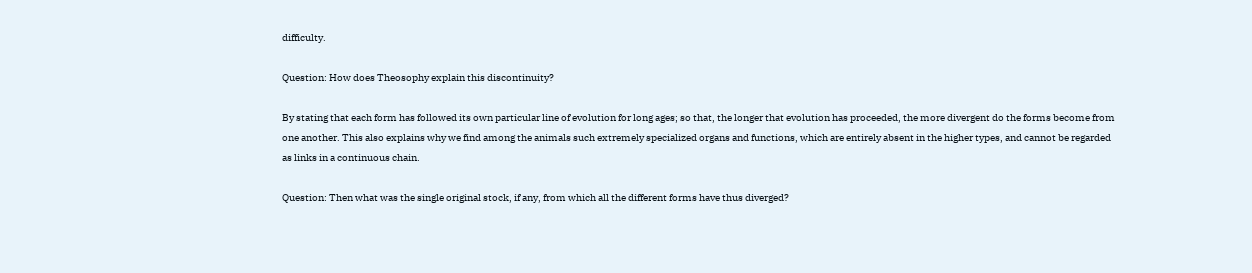difficulty.

Question: How does Theosophy explain this discontinuity?

By stating that each form has followed its own particular line of evolution for long ages; so that, the longer that evolution has proceeded, the more divergent do the forms become from one another. This also explains why we find among the animals such extremely specialized organs and functions, which are entirely absent in the higher types, and cannot be regarded as links in a continuous chain.

Question: Then what was the single original stock, if any, from which all the different forms have thus diverged?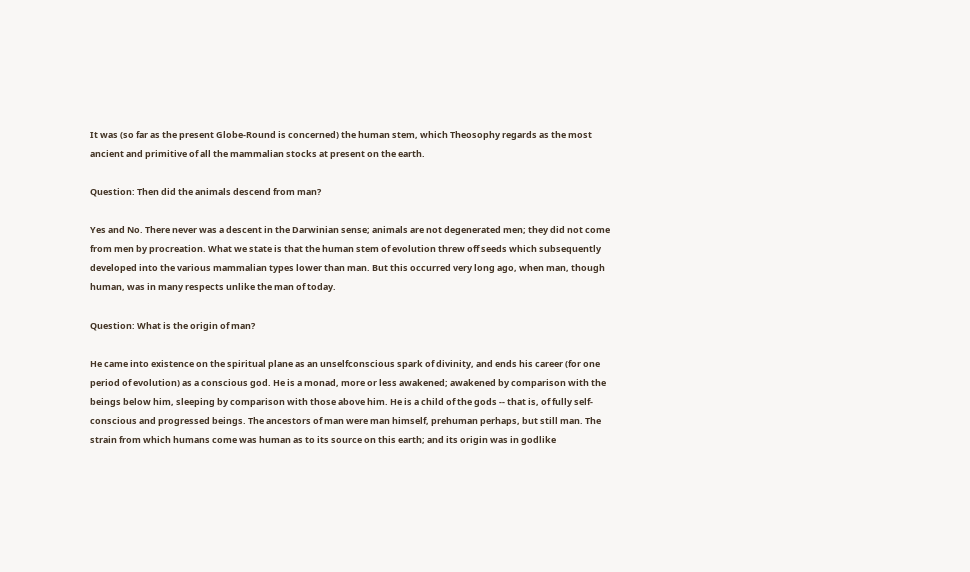It was (so far as the present Globe-Round is concerned) the human stem, which Theosophy regards as the most ancient and primitive of all the mammalian stocks at present on the earth.

Question: Then did the animals descend from man?

Yes and No. There never was a descent in the Darwinian sense; animals are not degenerated men; they did not come from men by procreation. What we state is that the human stem of evolution threw off seeds which subsequently developed into the various mammalian types lower than man. But this occurred very long ago, when man, though human, was in many respects unlike the man of today.

Question: What is the origin of man?

He came into existence on the spiritual plane as an unselfconscious spark of divinity, and ends his career (for one period of evolution) as a conscious god. He is a monad, more or less awakened; awakened by comparison with the beings below him, sleeping by comparison with those above him. He is a child of the gods -- that is, of fully self-conscious and progressed beings. The ancestors of man were man himself, prehuman perhaps, but still man. The strain from which humans come was human as to its source on this earth; and its origin was in godlike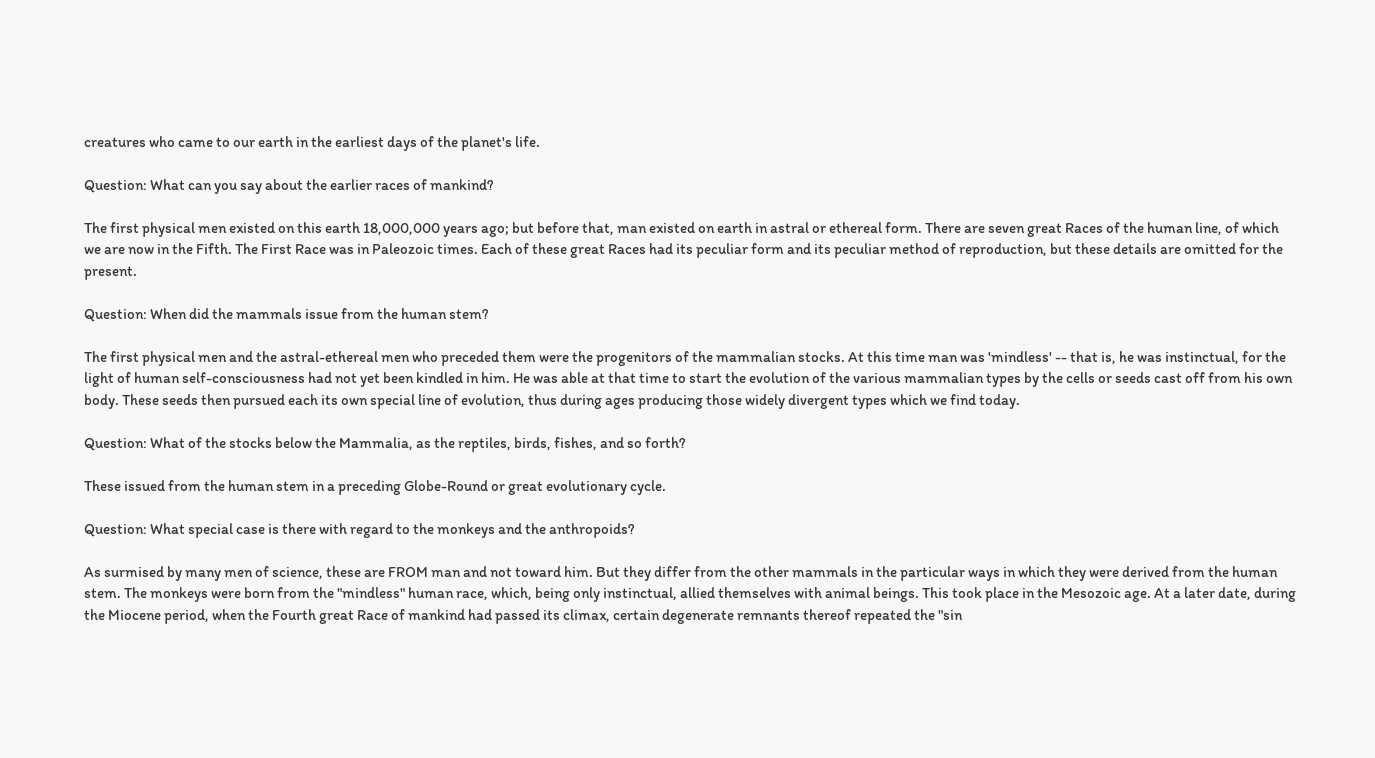creatures who came to our earth in the earliest days of the planet's life.

Question: What can you say about the earlier races of mankind?

The first physical men existed on this earth 18,000,000 years ago; but before that, man existed on earth in astral or ethereal form. There are seven great Races of the human line, of which we are now in the Fifth. The First Race was in Paleozoic times. Each of these great Races had its peculiar form and its peculiar method of reproduction, but these details are omitted for the present.

Question: When did the mammals issue from the human stem?

The first physical men and the astral-ethereal men who preceded them were the progenitors of the mammalian stocks. At this time man was 'mindless' -- that is, he was instinctual, for the light of human self-consciousness had not yet been kindled in him. He was able at that time to start the evolution of the various mammalian types by the cells or seeds cast off from his own body. These seeds then pursued each its own special line of evolution, thus during ages producing those widely divergent types which we find today.

Question: What of the stocks below the Mammalia, as the reptiles, birds, fishes, and so forth?

These issued from the human stem in a preceding Globe-Round or great evolutionary cycle.

Question: What special case is there with regard to the monkeys and the anthropoids?

As surmised by many men of science, these are FROM man and not toward him. But they differ from the other mammals in the particular ways in which they were derived from the human stem. The monkeys were born from the "mindless" human race, which, being only instinctual, allied themselves with animal beings. This took place in the Mesozoic age. At a later date, during the Miocene period, when the Fourth great Race of mankind had passed its climax, certain degenerate remnants thereof repeated the "sin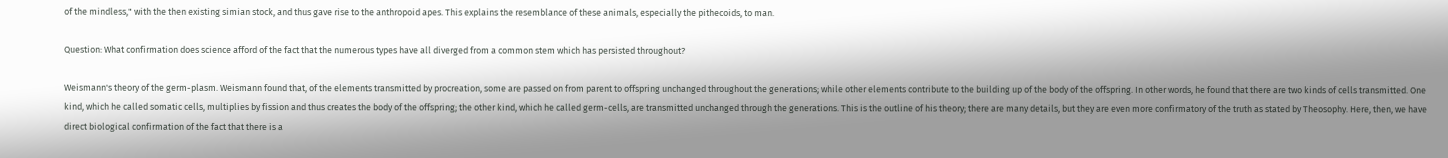of the mindless," with the then existing simian stock, and thus gave rise to the anthropoid apes. This explains the resemblance of these animals, especially the pithecoids, to man.

Question: What confirmation does science afford of the fact that the numerous types have all diverged from a common stem which has persisted throughout?

Weismann's theory of the germ-plasm. Weismann found that, of the elements transmitted by procreation, some are passed on from parent to offspring unchanged throughout the generations; while other elements contribute to the building up of the body of the offspring. In other words, he found that there are two kinds of cells transmitted. One kind, which he called somatic cells, multiplies by fission and thus creates the body of the offspring; the other kind, which he called germ-cells, are transmitted unchanged through the generations. This is the outline of his theory; there are many details, but they are even more confirmatory of the truth as stated by Theosophy. Here, then, we have direct biological confirmation of the fact that there is a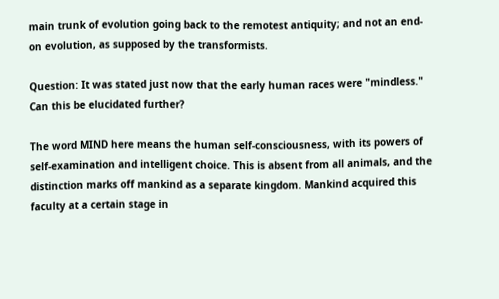main trunk of evolution going back to the remotest antiquity; and not an end-on evolution, as supposed by the transformists.

Question: It was stated just now that the early human races were "mindless." Can this be elucidated further?

The word MIND here means the human self-consciousness, with its powers of self-examination and intelligent choice. This is absent from all animals, and the distinction marks off mankind as a separate kingdom. Mankind acquired this faculty at a certain stage in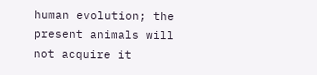human evolution; the present animals will not acquire it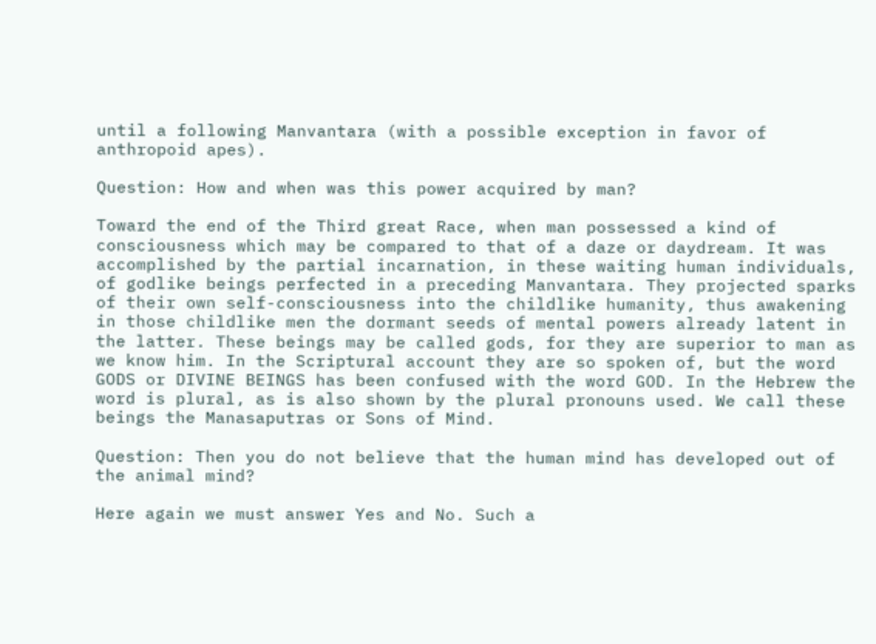until a following Manvantara (with a possible exception in favor of anthropoid apes).

Question: How and when was this power acquired by man?

Toward the end of the Third great Race, when man possessed a kind of consciousness which may be compared to that of a daze or daydream. It was accomplished by the partial incarnation, in these waiting human individuals, of godlike beings perfected in a preceding Manvantara. They projected sparks of their own self-consciousness into the childlike humanity, thus awakening in those childlike men the dormant seeds of mental powers already latent in the latter. These beings may be called gods, for they are superior to man as we know him. In the Scriptural account they are so spoken of, but the word GODS or DIVINE BEINGS has been confused with the word GOD. In the Hebrew the word is plural, as is also shown by the plural pronouns used. We call these beings the Manasaputras or Sons of Mind.

Question: Then you do not believe that the human mind has developed out of the animal mind?

Here again we must answer Yes and No. Such a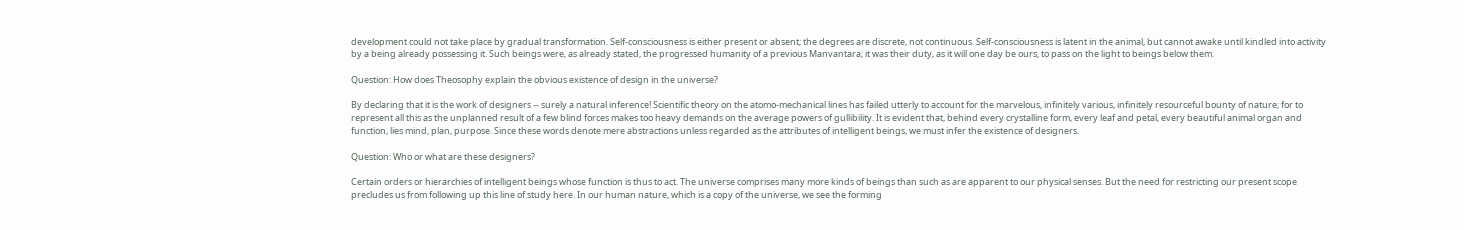development could not take place by gradual transformation. Self-consciousness is either present or absent; the degrees are discrete, not continuous. Self-consciousness is latent in the animal, but cannot awake until kindled into activity by a being already possessing it. Such beings were, as already stated, the progressed humanity of a previous Manvantara; it was their duty, as it will one day be ours, to pass on the light to beings below them.

Question: How does Theosophy explain the obvious existence of design in the universe?

By declaring that it is the work of designers -- surely a natural inference! Scientific theory on the atomo-mechanical lines has failed utterly to account for the marvelous, infinitely various, infinitely resourceful bounty of nature; for to represent all this as the unplanned result of a few blind forces makes too heavy demands on the average powers of gullibility. It is evident that, behind every crystalline form, every leaf and petal, every beautiful animal organ and function, lies mind, plan, purpose. Since these words denote mere abstractions unless regarded as the attributes of intelligent beings, we must infer the existence of designers.

Question: Who or what are these designers?

Certain orders or hierarchies of intelligent beings whose function is thus to act. The universe comprises many more kinds of beings than such as are apparent to our physical senses. But the need for restricting our present scope precludes us from following up this line of study here. In our human nature, which is a copy of the universe, we see the forming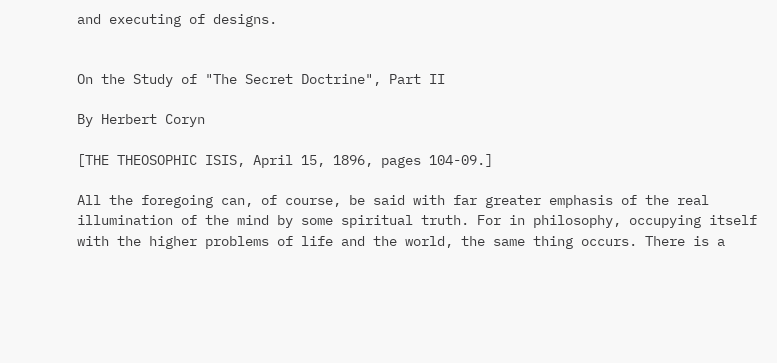and executing of designs.


On the Study of "The Secret Doctrine", Part II

By Herbert Coryn

[THE THEOSOPHIC ISIS, April 15, 1896, pages 104-09.]

All the foregoing can, of course, be said with far greater emphasis of the real illumination of the mind by some spiritual truth. For in philosophy, occupying itself with the higher problems of life and the world, the same thing occurs. There is a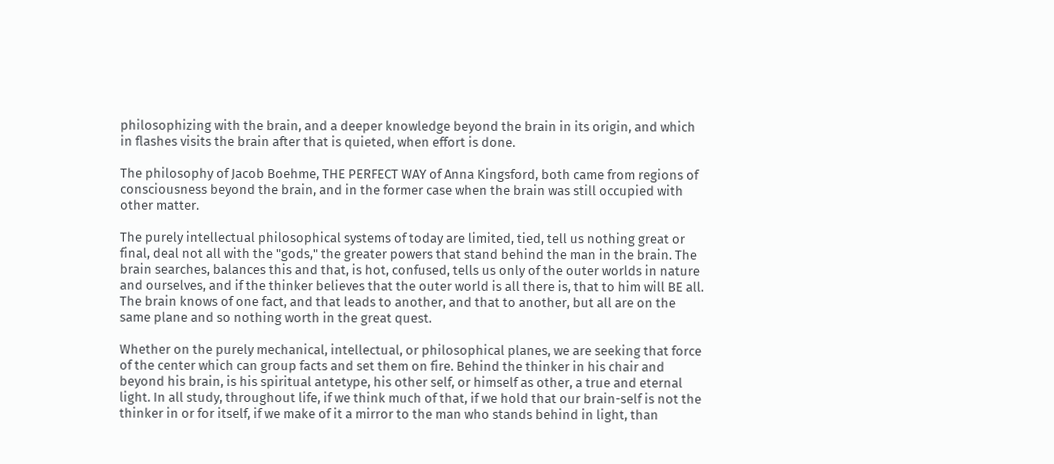philosophizing with the brain, and a deeper knowledge beyond the brain in its origin, and which in flashes visits the brain after that is quieted, when effort is done.

The philosophy of Jacob Boehme, THE PERFECT WAY of Anna Kingsford, both came from regions of consciousness beyond the brain, and in the former case when the brain was still occupied with other matter.

The purely intellectual philosophical systems of today are limited, tied, tell us nothing great or final, deal not all with the "gods," the greater powers that stand behind the man in the brain. The brain searches, balances this and that, is hot, confused, tells us only of the outer worlds in nature and ourselves, and if the thinker believes that the outer world is all there is, that to him will BE all. The brain knows of one fact, and that leads to another, and that to another, but all are on the same plane and so nothing worth in the great quest.

Whether on the purely mechanical, intellectual, or philosophical planes, we are seeking that force of the center which can group facts and set them on fire. Behind the thinker in his chair and beyond his brain, is his spiritual antetype, his other self, or himself as other, a true and eternal light. In all study, throughout life, if we think much of that, if we hold that our brain-self is not the thinker in or for itself, if we make of it a mirror to the man who stands behind in light, than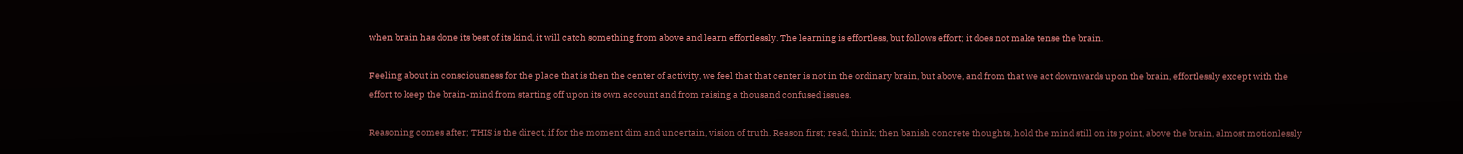when brain has done its best of its kind, it will catch something from above and learn effortlessly. The learning is effortless, but follows effort; it does not make tense the brain.

Feeling about in consciousness for the place that is then the center of activity, we feel that that center is not in the ordinary brain, but above, and from that we act downwards upon the brain, effortlessly except with the effort to keep the brain-mind from starting off upon its own account and from raising a thousand confused issues.

Reasoning comes after; THIS is the direct, if for the moment dim and uncertain, vision of truth. Reason first; read, think; then banish concrete thoughts, hold the mind still on its point, above the brain, almost motionlessly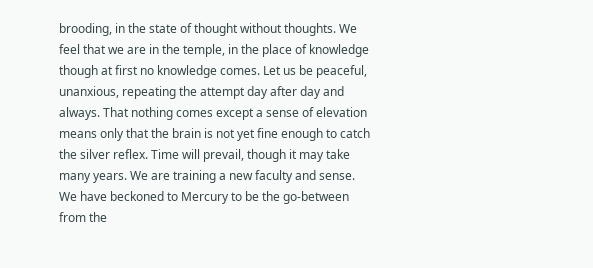brooding, in the state of thought without thoughts. We feel that we are in the temple, in the place of knowledge though at first no knowledge comes. Let us be peaceful, unanxious, repeating the attempt day after day and always. That nothing comes except a sense of elevation means only that the brain is not yet fine enough to catch the silver reflex. Time will prevail, though it may take many years. We are training a new faculty and sense. We have beckoned to Mercury to be the go-between from the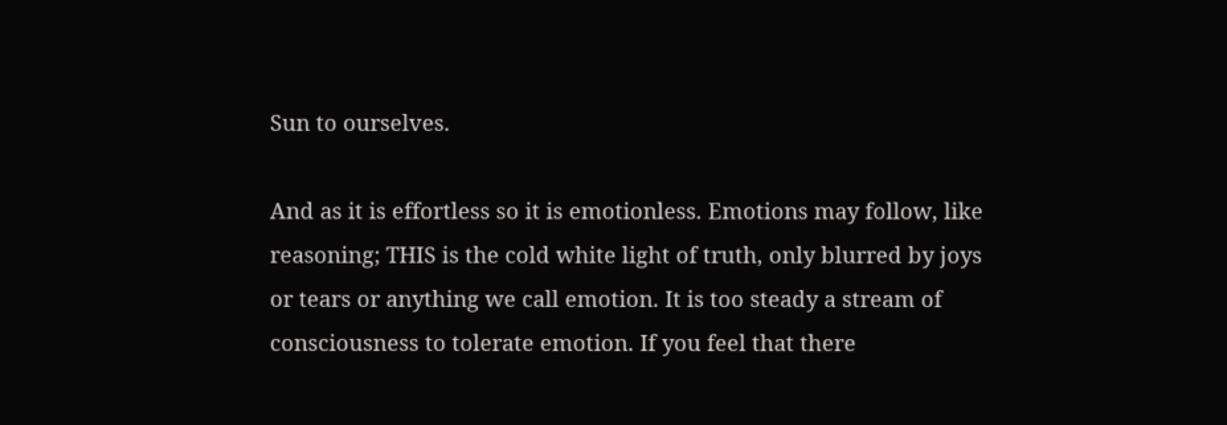Sun to ourselves.

And as it is effortless so it is emotionless. Emotions may follow, like reasoning; THIS is the cold white light of truth, only blurred by joys or tears or anything we call emotion. It is too steady a stream of consciousness to tolerate emotion. If you feel that there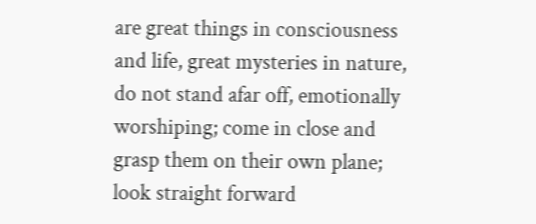are great things in consciousness and life, great mysteries in nature, do not stand afar off, emotionally worshiping; come in close and grasp them on their own plane; look straight forward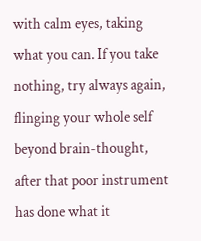with calm eyes, taking what you can. If you take nothing, try always again, flinging your whole self beyond brain-thought, after that poor instrument has done what it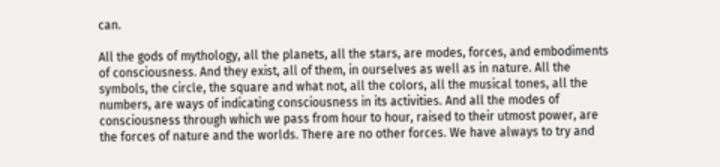can.

All the gods of mythology, all the planets, all the stars, are modes, forces, and embodiments of consciousness. And they exist, all of them, in ourselves as well as in nature. All the symbols, the circle, the square and what not, all the colors, all the musical tones, all the numbers, are ways of indicating consciousness in its activities. And all the modes of consciousness through which we pass from hour to hour, raised to their utmost power, are the forces of nature and the worlds. There are no other forces. We have always to try and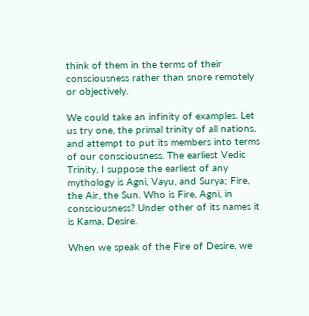think of them in the terms of their consciousness rather than snore remotely or objectively.

We could take an infinity of examples. Let us try one, the primal trinity of all nations, and attempt to put its members into terms of our consciousness. The earliest Vedic Trinity, I suppose the earliest of any mythology is Agni, Vayu, and Surya; Fire, the Air, the Sun. Who is Fire, Agni, in consciousness? Under other of its names it is Kama, Desire.

When we speak of the Fire of Desire, we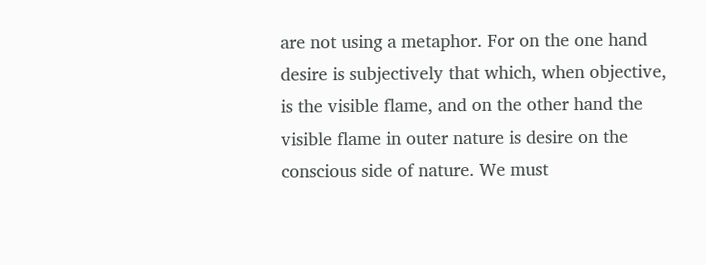are not using a metaphor. For on the one hand desire is subjectively that which, when objective, is the visible flame, and on the other hand the visible flame in outer nature is desire on the conscious side of nature. We must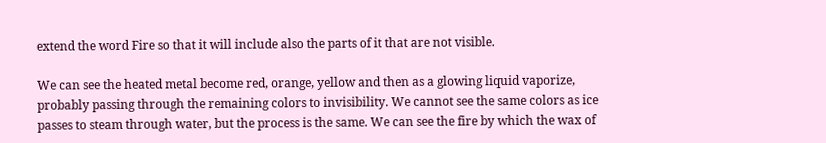extend the word Fire so that it will include also the parts of it that are not visible.

We can see the heated metal become red, orange, yellow and then as a glowing liquid vaporize, probably passing through the remaining colors to invisibility. We cannot see the same colors as ice passes to steam through water, but the process is the same. We can see the fire by which the wax of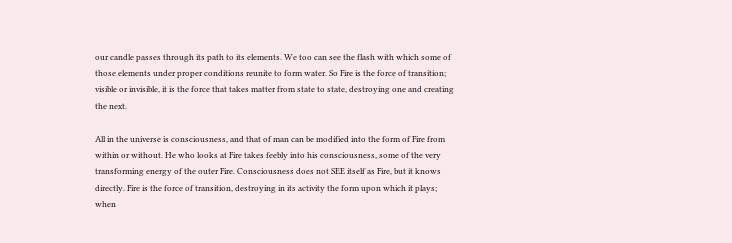our candle passes through its path to its elements. We too can see the flash with which some of those elements under proper conditions reunite to form water. So Fire is the force of transition; visible or invisible, it is the force that takes matter from state to state, destroying one and creating the next.

All in the universe is consciousness, and that of man can be modified into the form of Fire from within or without. He who looks at Fire takes feebly into his consciousness, some of the very transforming energy of the outer Fire. Consciousness does not SEE itself as Fire, but it knows directly. Fire is the force of transition, destroying in its activity the form upon which it plays; when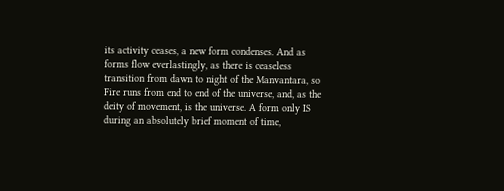its activity ceases, a new form condenses. And as forms flow everlastingly, as there is ceaseless transition from dawn to night of the Manvantara, so Fire runs from end to end of the universe, and, as the deity of movement, is the universe. A form only IS during an absolutely brief moment of time,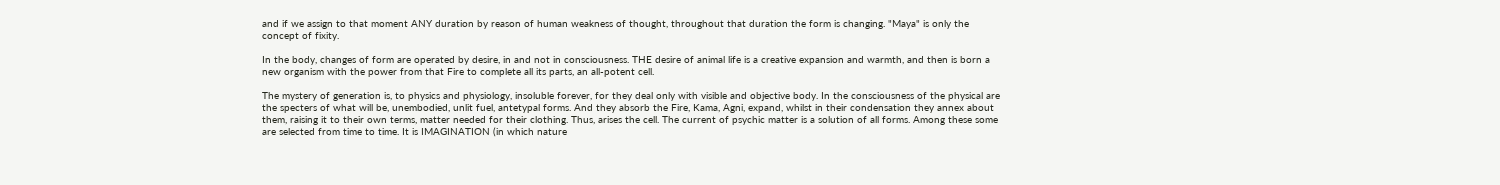and if we assign to that moment ANY duration by reason of human weakness of thought, throughout that duration the form is changing. "Maya" is only the concept of fixity.

In the body, changes of form are operated by desire, in and not in consciousness. THE desire of animal life is a creative expansion and warmth, and then is born a new organism with the power from that Fire to complete all its parts, an all-potent cell.

The mystery of generation is, to physics and physiology, insoluble forever, for they deal only with visible and objective body. In the consciousness of the physical are the specters of what will be, unembodied, unlit fuel, antetypal forms. And they absorb the Fire, Kama, Agni, expand, whilst in their condensation they annex about them, raising it to their own terms, matter needed for their clothing. Thus, arises the cell. The current of psychic matter is a solution of all forms. Among these some are selected from time to time. It is IMAGINATION (in which nature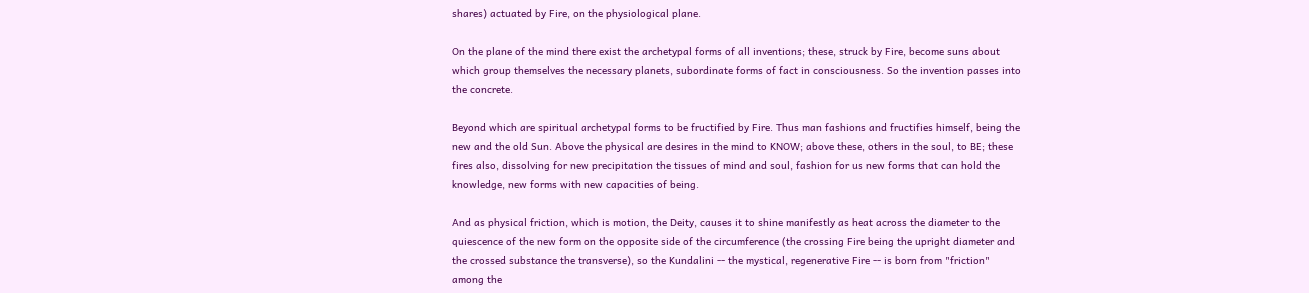shares) actuated by Fire, on the physiological plane.

On the plane of the mind there exist the archetypal forms of all inventions; these, struck by Fire, become suns about which group themselves the necessary planets, subordinate forms of fact in consciousness. So the invention passes into the concrete.

Beyond which are spiritual archetypal forms to be fructified by Fire. Thus man fashions and fructifies himself, being the new and the old Sun. Above the physical are desires in the mind to KNOW; above these, others in the soul, to BE; these fires also, dissolving for new precipitation the tissues of mind and soul, fashion for us new forms that can hold the knowledge, new forms with new capacities of being.

And as physical friction, which is motion, the Deity, causes it to shine manifestly as heat across the diameter to the quiescence of the new form on the opposite side of the circumference (the crossing Fire being the upright diameter and the crossed substance the transverse), so the Kundalini -- the mystical, regenerative Fire -- is born from "friction" among the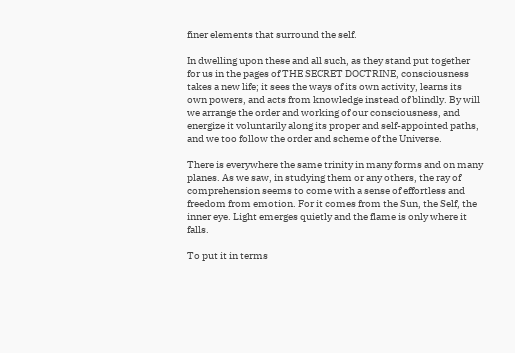finer elements that surround the self.

In dwelling upon these and all such, as they stand put together for us in the pages of THE SECRET DOCTRINE, consciousness takes a new life; it sees the ways of its own activity, learns its own powers, and acts from knowledge instead of blindly. By will we arrange the order and working of our consciousness, and energize it voluntarily along its proper and self-appointed paths, and we too follow the order and scheme of the Universe.

There is everywhere the same trinity in many forms and on many planes. As we saw, in studying them or any others, the ray of comprehension seems to come with a sense of effortless and freedom from emotion. For it comes from the Sun, the Self, the inner eye. Light emerges quietly and the flame is only where it falls.

To put it in terms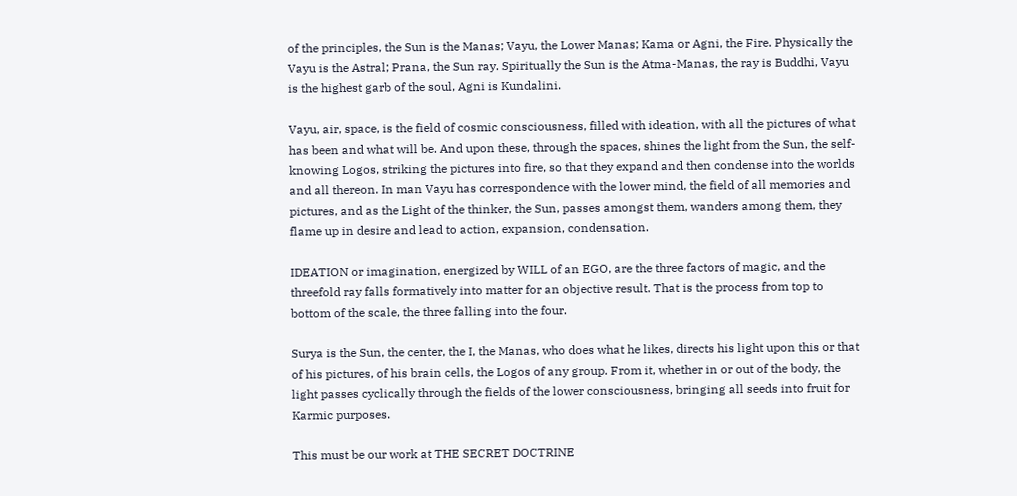of the principles, the Sun is the Manas; Vayu, the Lower Manas; Kama or Agni, the Fire. Physically the Vayu is the Astral; Prana, the Sun ray. Spiritually the Sun is the Atma-Manas, the ray is Buddhi, Vayu is the highest garb of the soul, Agni is Kundalini.

Vayu, air, space, is the field of cosmic consciousness, filled with ideation, with all the pictures of what has been and what will be. And upon these, through the spaces, shines the light from the Sun, the self-knowing Logos, striking the pictures into fire, so that they expand and then condense into the worlds and all thereon. In man Vayu has correspondence with the lower mind, the field of all memories and pictures, and as the Light of the thinker, the Sun, passes amongst them, wanders among them, they flame up in desire and lead to action, expansion, condensation.

IDEATION or imagination, energized by WILL of an EGO, are the three factors of magic, and the threefold ray falls formatively into matter for an objective result. That is the process from top to bottom of the scale, the three falling into the four.

Surya is the Sun, the center, the I, the Manas, who does what he likes, directs his light upon this or that of his pictures, of his brain cells, the Logos of any group. From it, whether in or out of the body, the light passes cyclically through the fields of the lower consciousness, bringing all seeds into fruit for Karmic purposes.

This must be our work at THE SECRET DOCTRINE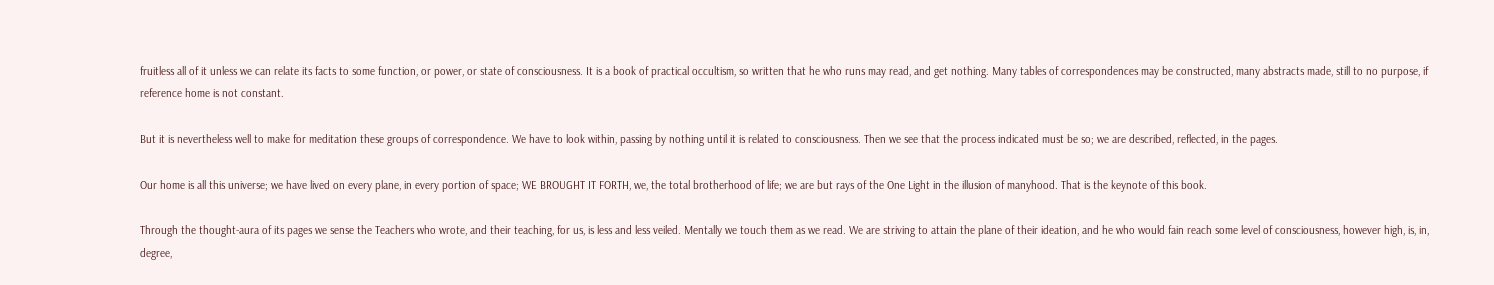fruitless all of it unless we can relate its facts to some function, or power, or state of consciousness. It is a book of practical occultism, so written that he who runs may read, and get nothing. Many tables of correspondences may be constructed, many abstracts made, still to no purpose, if reference home is not constant.

But it is nevertheless well to make for meditation these groups of correspondence. We have to look within, passing by nothing until it is related to consciousness. Then we see that the process indicated must be so; we are described, reflected, in the pages.

Our home is all this universe; we have lived on every plane, in every portion of space; WE BROUGHT IT FORTH, we, the total brotherhood of life; we are but rays of the One Light in the illusion of manyhood. That is the keynote of this book.

Through the thought-aura of its pages we sense the Teachers who wrote, and their teaching, for us, is less and less veiled. Mentally we touch them as we read. We are striving to attain the plane of their ideation, and he who would fain reach some level of consciousness, however high, is, in, degree,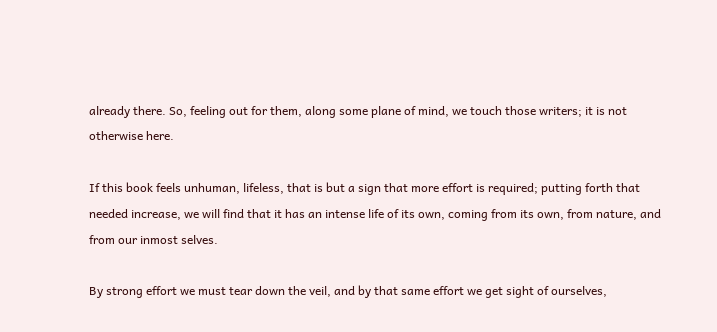already there. So, feeling out for them, along some plane of mind, we touch those writers; it is not otherwise here.

If this book feels unhuman, lifeless, that is but a sign that more effort is required; putting forth that needed increase, we will find that it has an intense life of its own, coming from its own, from nature, and from our inmost selves.

By strong effort we must tear down the veil, and by that same effort we get sight of ourselves,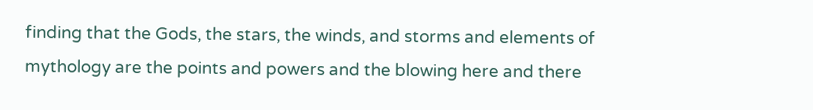finding that the Gods, the stars, the winds, and storms and elements of mythology are the points and powers and the blowing here and there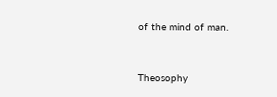of the mind of man.


Theosophy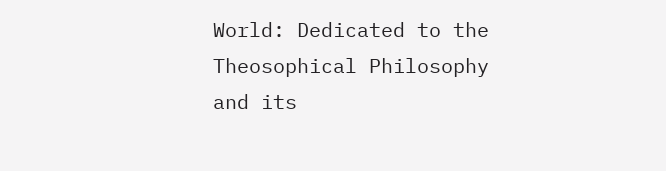World: Dedicated to the Theosophical Philosophy and its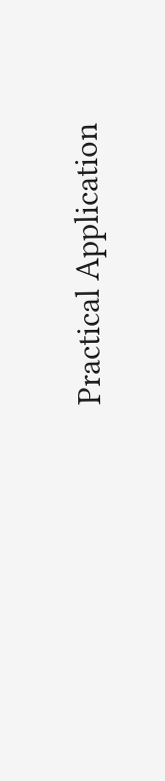Practical Application